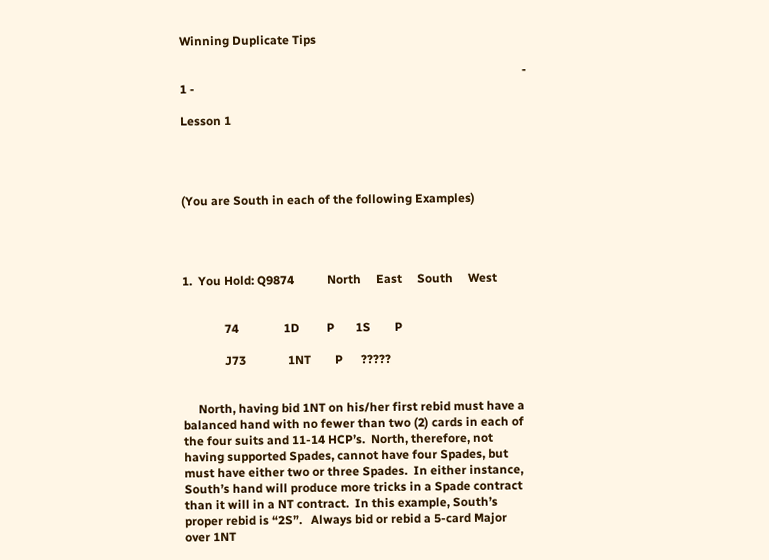Winning Duplicate Tips

                                                                                                                  - 1 -

Lesson 1




(You are South in each of the following Examples)




1.  You Hold: Q9874           North     East     South     West


              74               1D         P       1S        P

              J73              1NT        P      ?????


     North, having bid 1NT on his/her first rebid must have a balanced hand with no fewer than two (2) cards in each of the four suits and 11-14 HCP’s.  North, therefore, not having supported Spades, cannot have four Spades, but must have either two or three Spades.  In either instance, South’s hand will produce more tricks in a Spade contract than it will in a NT contract.  In this example, South’s proper rebid is “2S”.   Always bid or rebid a 5-card Major over 1NT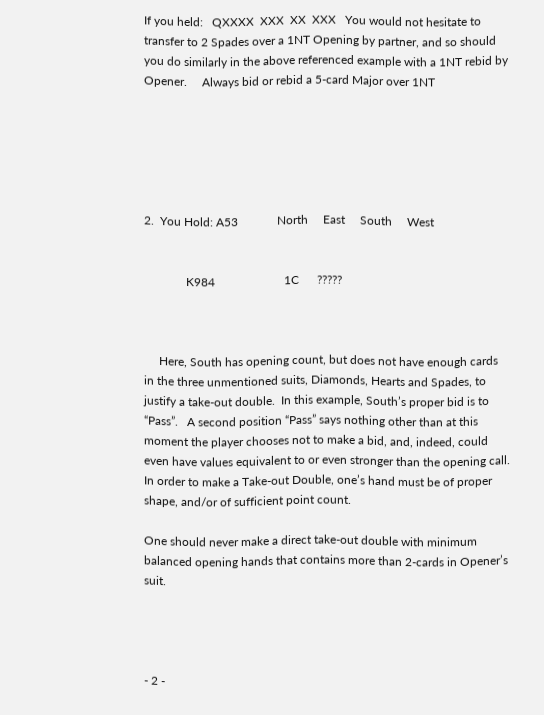If you held:   QXXXX  XXX  XX  XXX   You would not hesitate to transfer to 2 Spades over a 1NT Opening by partner, and so should you do similarly in the above referenced example with a 1NT rebid by Opener.     Always bid or rebid a 5-card Major over 1NT






2.  You Hold: A53             North     East     South     West


              K984                       1C      ?????



     Here, South has opening count, but does not have enough cards in the three unmentioned suits, Diamonds, Hearts and Spades, to justify a take-out double.  In this example, South’s proper bid is to “Pass”.   A second position “Pass” says nothing other than at this moment the player chooses not to make a bid, and, indeed, could even have values equivalent to or even stronger than the opening call.   In order to make a Take-out Double, one’s hand must be of proper shape, and/or of sufficient point count.

One should never make a direct take-out double with minimum balanced opening hands that contains more than 2-cards in Opener’s suit.




- 2 -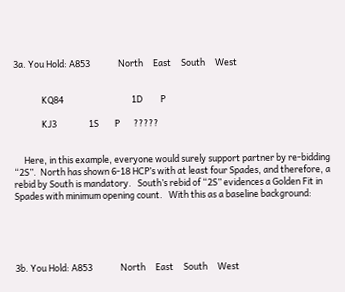3a. You Hold: A853              North     East     South     West


              KQ84                                  1D         P

              KJ3                1S        P       ?????


     Here, in this example, everyone would surely support partner by re-bidding “2S”.  North has shown 6-18 HCP’s with at least four Spades, and therefore, a rebid by South is mandatory.   South’s rebid of “2S” evidences a Golden Fit in Spades with minimum opening count.   With this as a baseline background:





3b. You Hold: A853              North     East     South     West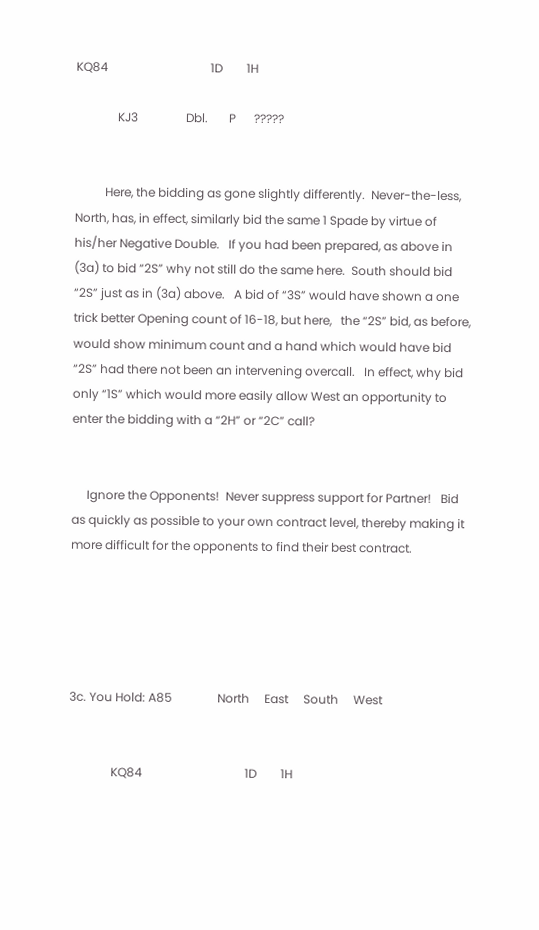KQ84                                  1D        1H

              KJ3                Dbl.       P      ?????


          Here, the bidding as gone slightly differently.  Never-the-less, North, has, in effect, similarly bid the same 1 Spade by virtue of his/her Negative Double.   If you had been prepared, as above in (3a) to bid “2S” why not still do the same here.  South should bid “2S” just as in (3a) above.   A bid of “3S” would have shown a one trick better Opening count of 16-18, but here,   the “2S” bid, as before, would show minimum count and a hand which would have bid “2S” had there not been an intervening overcall.   In effect, why bid only “1S” which would more easily allow West an opportunity to enter the bidding with a “2H” or “2C” call?


     Ignore the Opponents!  Never suppress support for Partner!   Bid as quickly as possible to your own contract level, thereby making it more difficult for the opponents to find their best contract.





3c. You Hold: A85               North     East     South     West


              KQ84                                  1D        1H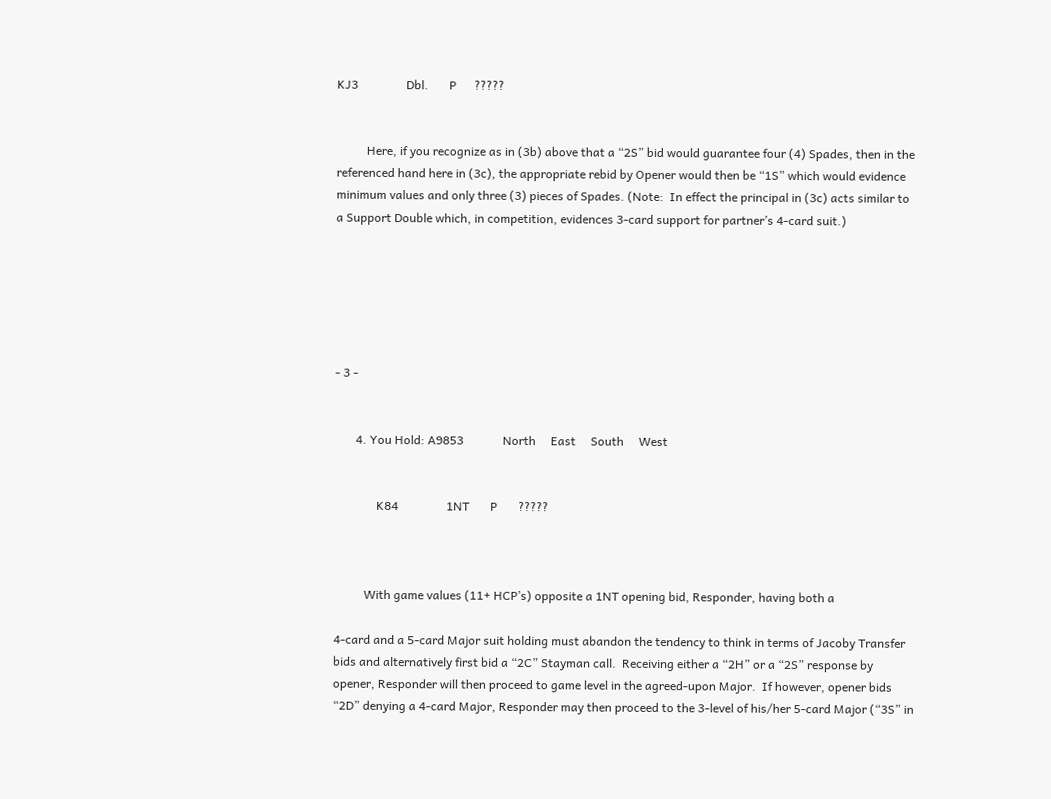KJ3                Dbl.       P      ?????


          Here, if you recognize as in (3b) above that a “2S” bid would guarantee four (4) Spades, then in the referenced hand here in (3c), the appropriate rebid by Opener would then be “1S” which would evidence minimum values and only three (3) pieces of Spades. (Note:  In effect the principal in (3c) acts similar to a Support Double which, in competition, evidences 3-card support for partner’s 4-card suit.)






- 3 -


       4. You Hold: A9853             North     East     South     West


              K84                1NT       P       ?????



          With game values (11+ HCP’s) opposite a 1NT opening bid, Responder, having both a

4-card and a 5-card Major suit holding must abandon the tendency to think in terms of Jacoby Transfer bids and alternatively first bid a “2C” Stayman call.  Receiving either a “2H” or a “2S” response by opener, Responder will then proceed to game level in the agreed-upon Major.  If however, opener bids “2D” denying a 4-card Major, Responder may then proceed to the 3-level of his/her 5-card Major (“3S” in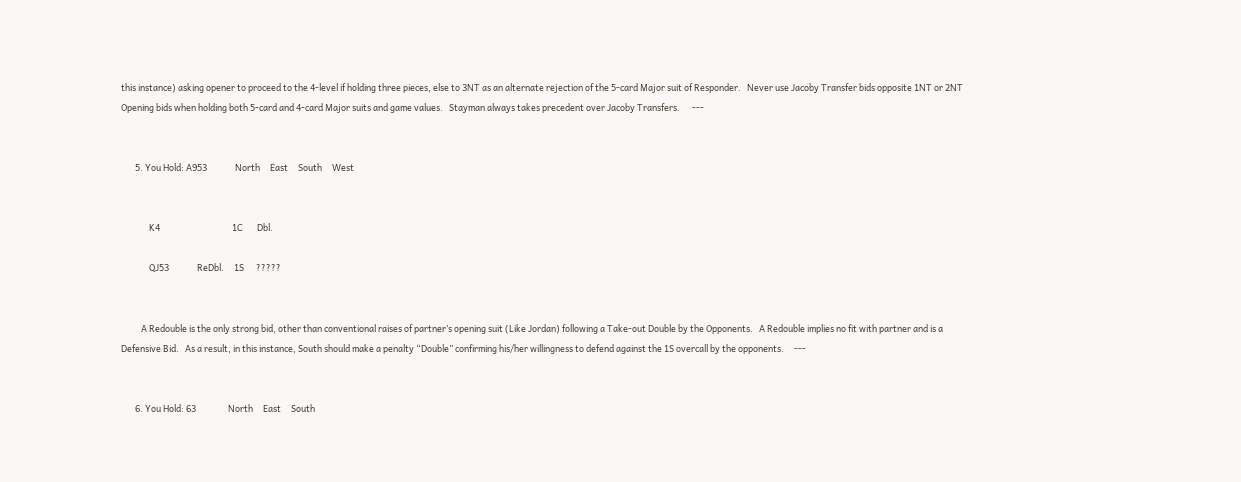this instance) asking opener to proceed to the 4-level if holding three pieces, else to 3NT as an alternate rejection of the 5-card Major suit of Responder.   Never use Jacoby Transfer bids opposite 1NT or 2NT Opening bids when holding both 5-card and 4-card Major suits and game values.   Stayman always takes precedent over Jacoby Transfers.      ---


       5. You Hold: A953              North     East     South     West


              K4                                    1C       Dbl.

              QJ53              ReDbl.     1S      ?????


          A Redouble is the only strong bid, other than conventional raises of partner’s opening suit (Like Jordan) following a Take-out Double by the Opponents.   A Redouble implies no fit with partner and is a Defensive Bid.   As a result, in this instance, South should make a penalty “Double” confirming his/her willingness to defend against the 1S overcall by the opponents.     ---


       6. You Hold: 63                North     East     South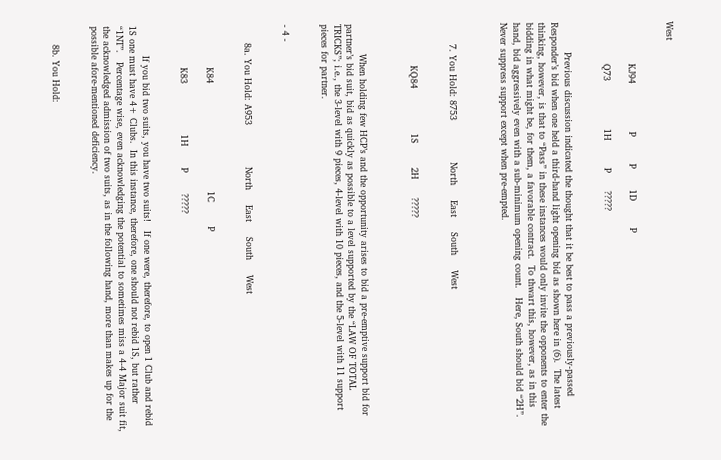West


              KJ94                P         P       1D         P

              Q73                1H         P      ?????


          Previous discussion indicated the thought that it be best to pass a previously-passed Responder’s bid when one held a third-hand light opening bid as shown here in (6).  The latest thinking, however, is that to “Pass” in these instances would only invite the opponents to enter the bidding in what might be, for them, a favorable contract.  To thwart this, however, as in this hand, bid aggressively even with a sub-minimum opening count.   Here, South should bid “2H”.   Never suppress support except when pre-empted.



       7. You Hold: 8753              North     East     South     West


              KQ84               1S        2H      ?????



          When holding few HCP’s and the opportunity arises to bid a pre-emptive support bid for partner’s bid suit, bid as quickly as possible to a level supported by the “LAW OF TOTAL TRICKS”; i.e., the 3-level with 9 pieces, 4-level with 10 pieces, and the 5-level with 11 support pieces for partner.


- 4 -


      8a. You Hold: A953              North     East     South     West


              K84                                    1C        P

              K83                 1H       P       ?????


          If you bid two suits, you have two suits!   If one were, therefore, to open 1 Club and rebid 1S one must have 4+ Clubs.  In this instance, therefore, one should not rebid 1S, but rather “1NT”.   Percentage wise, even acknowledging the potential to sometimes miss a 4-4 Major suit fit, the acknowledged admission of two suits, as in the following hand, more than makes up for the possible afore-mentioned deficiency.


      8b. You Hold: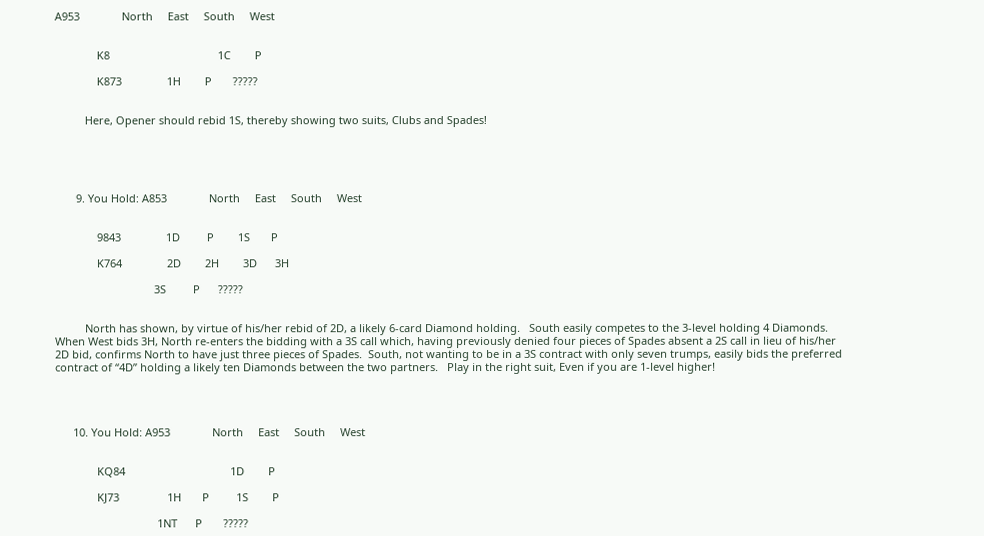A953              North     East     South     West


              K8                                    1C        P

              K873               1H        P       ?????


          Here, Opener should rebid 1S, thereby showing two suits, Clubs and Spades!





       9. You Hold: A853              North     East     South     West


              9843               1D         P        1S       P

              K764               2D        2H        3D      3H

                                 3S         P      ?????


          North has shown, by virtue of his/her rebid of 2D, a likely 6-card Diamond holding.   South easily competes to the 3-level holding 4 Diamonds.  When West bids 3H, North re-enters the bidding with a 3S call which, having previously denied four pieces of Spades absent a 2S call in lieu of his/her 2D bid, confirms North to have just three pieces of Spades.  South, not wanting to be in a 3S contract with only seven trumps, easily bids the preferred contract of “4D” holding a likely ten Diamonds between the two partners.   Play in the right suit, Even if you are 1-level higher!




      10. You Hold: A953              North     East     South     West


              KQ84                                   1D        P

              KJ73                1H       P         1S        P

                                  1NT      P       ?????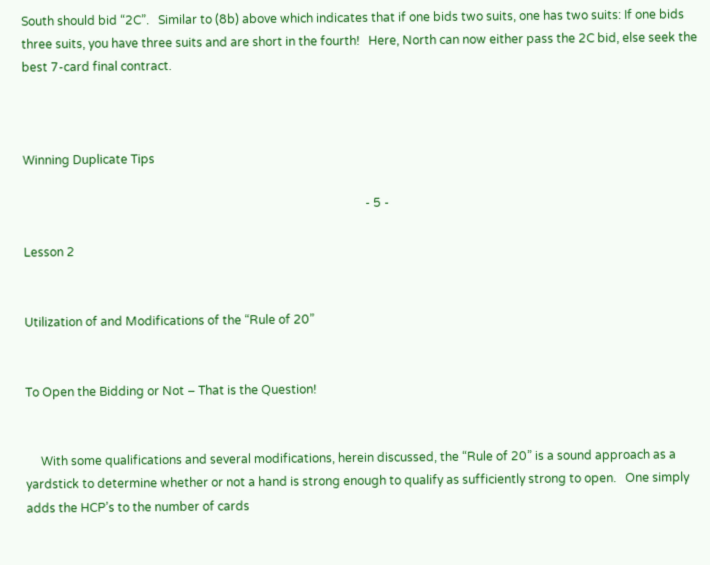South should bid “2C”.   Similar to (8b) above which indicates that if one bids two suits, one has two suits: If one bids three suits, you have three suits and are short in the fourth!   Here, North can now either pass the 2C bid, else seek the best 7-card final contract.



Winning Duplicate Tips

                                                                                                                  - 5 -

Lesson 2


Utilization of and Modifications of the “Rule of 20”


To Open the Bidding or Not – That is the Question!


     With some qualifications and several modifications, herein discussed, the “Rule of 20” is a sound approach as a yardstick to determine whether or not a hand is strong enough to qualify as sufficiently strong to open.   One simply adds the HCP’s to the number of cards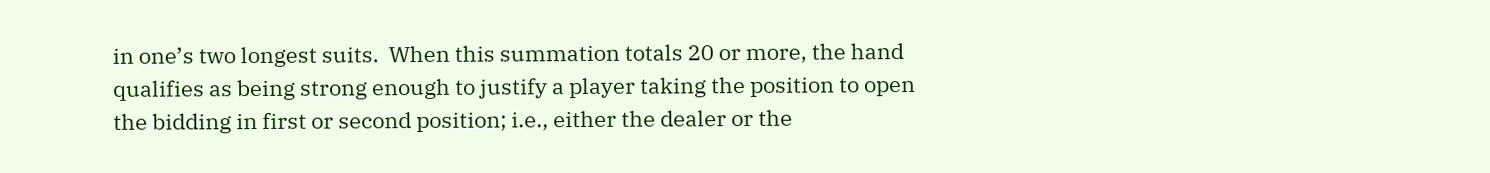in one’s two longest suits.  When this summation totals 20 or more, the hand qualifies as being strong enough to justify a player taking the position to open the bidding in first or second position; i.e., either the dealer or the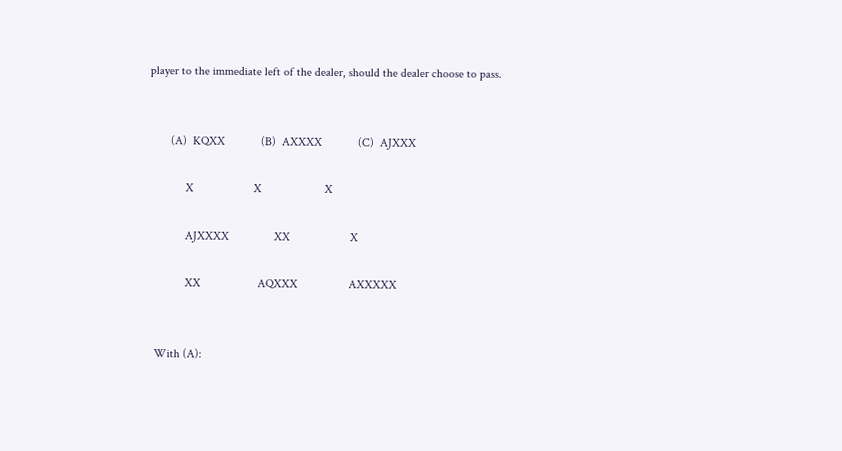player to the immediate left of the dealer, should the dealer choose to pass.


       (A)  KQXX            (B)  AXXXX            (C)  AJXXX

            X                    X                     X

            AJXXXX               XX                    X

            XX                   AQXXX                 AXXXXX


  With (A):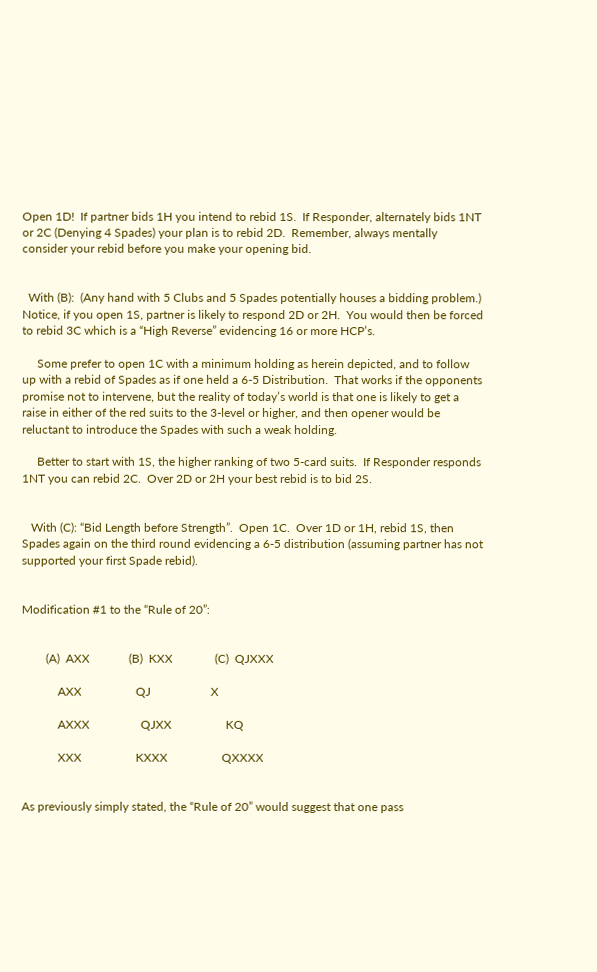Open 1D!  If partner bids 1H you intend to rebid 1S.  If Responder, alternately bids 1NT or 2C (Denying 4 Spades) your plan is to rebid 2D.  Remember, always mentally consider your rebid before you make your opening bid.


  With (B):  (Any hand with 5 Clubs and 5 Spades potentially houses a bidding problem.)  Notice, if you open 1S, partner is likely to respond 2D or 2H.  You would then be forced to rebid 3C which is a “High Reverse” evidencing 16 or more HCP’s.

     Some prefer to open 1C with a minimum holding as herein depicted, and to follow up with a rebid of Spades as if one held a 6-5 Distribution.  That works if the opponents promise not to intervene, but the reality of today’s world is that one is likely to get a raise in either of the red suits to the 3-level or higher, and then opener would be reluctant to introduce the Spades with such a weak holding.

     Better to start with 1S, the higher ranking of two 5-card suits.  If Responder responds 1NT you can rebid 2C.  Over 2D or 2H your best rebid is to bid 2S.


   With (C): “Bid Length before Strength”.  Open 1C.  Over 1D or 1H, rebid 1S, then Spades again on the third round evidencing a 6-5 distribution (assuming partner has not supported your first Spade rebid).


Modification #1 to the “Rule of 20”:


        (A)  AXX             (B)  KXX              (C)  QJXXX

            AXX                  QJ                    X

            AXXX                 QJXX                  KQ

            XXX                  KXXX                  QXXXX


As previously simply stated, the “Rule of 20” would suggest that one pass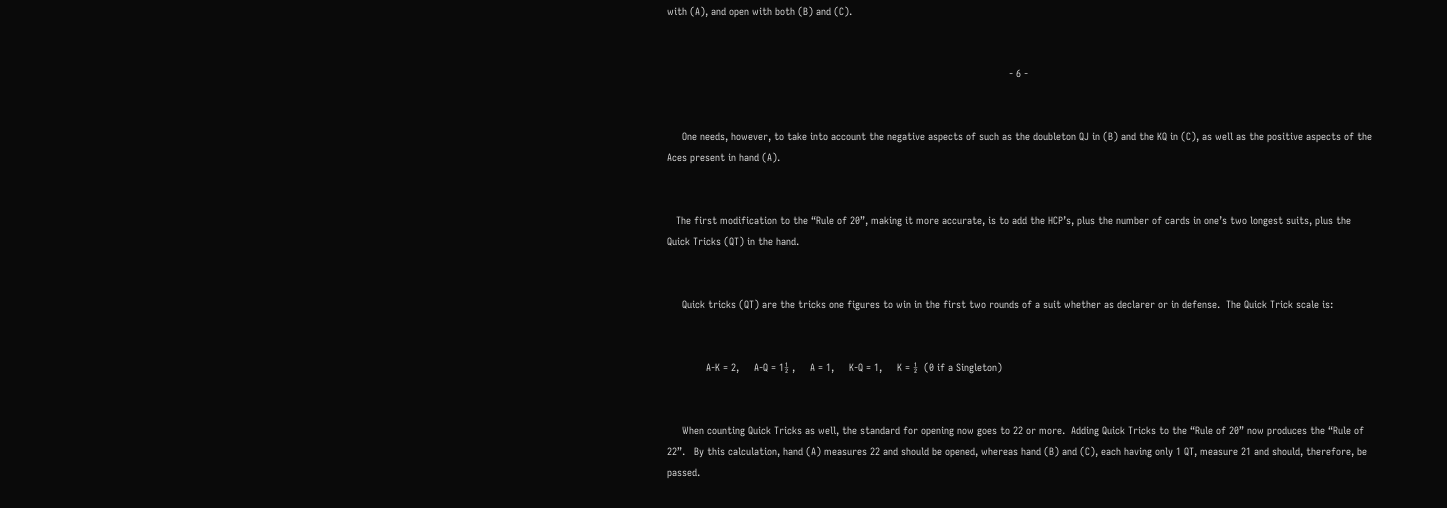with (A), and open with both (B) and (C).


                                                                                                                  - 6 -


     One needs, however, to take into account the negative aspects of such as the doubleton QJ in (B) and the KQ in (C), as well as the positive aspects of the Aces present in hand (A).


   The first modification to the “Rule of 20”, making it more accurate, is to add the HCP’s, plus the number of cards in one’s two longest suits, plus the Quick Tricks (QT) in the hand.


     Quick tricks (QT) are the tricks one figures to win in the first two rounds of a suit whether as declarer or in defense.  The Quick Trick scale is:


             A-K = 2,     A-Q = 1½ ,     A = 1,     K-Q = 1,     K = ½  (0 if a Singleton)


     When counting Quick Tricks as well, the standard for opening now goes to 22 or more.  Adding Quick Tricks to the “Rule of 20” now produces the “Rule of 22”.   By this calculation, hand (A) measures 22 and should be opened, whereas hand (B) and (C), each having only 1 QT, measure 21 and should, therefore, be passed.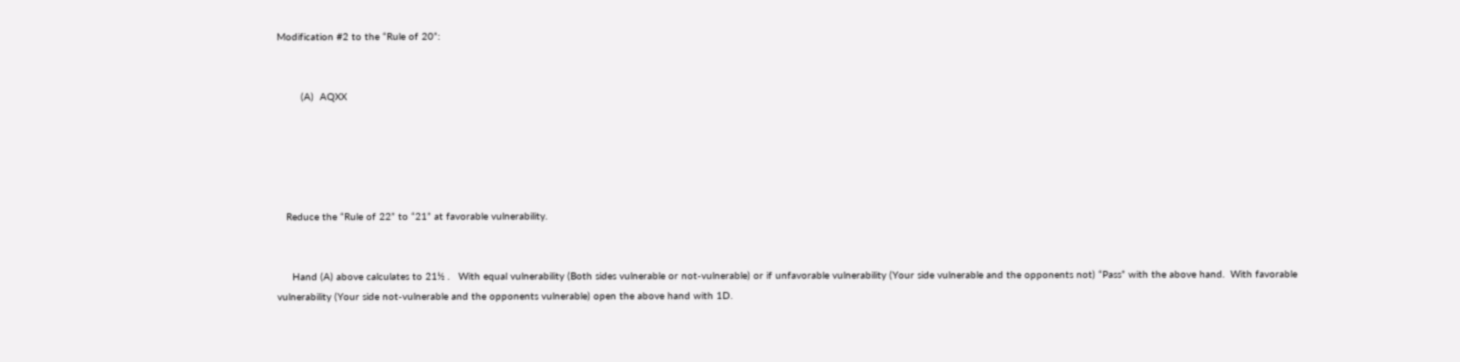Modification #2 to the “Rule of 20”:


        (A)  AQXX





   Reduce the “Rule of 22” to “21” at favorable vulnerability.


     Hand (A) above calculates to 21½ .   With equal vulnerability (Both sides vulnerable or not-vulnerable) or if unfavorable vulnerability (Your side vulnerable and the opponents not) “Pass” with the above hand.  With favorable vulnerability (Your side not-vulnerable and the opponents vulnerable) open the above hand with 1D.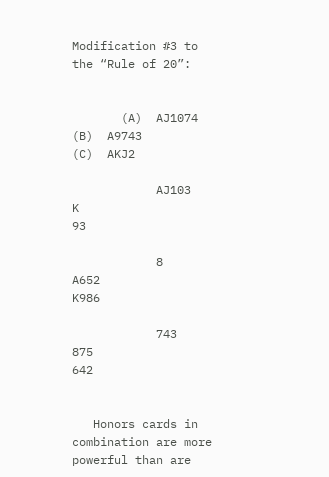Modification #3 to the “Rule of 20”:


       (A)  AJ1074          (B)  A9743            (C)  AKJ2

            AJ103                K                     93

            8                    A652                  K986

            743                  875                   642


   Honors cards in combination are more powerful than are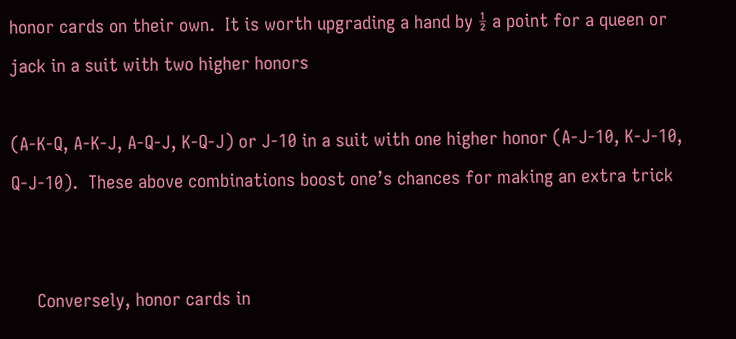honor cards on their own.  It is worth upgrading a hand by ½ a point for a queen or jack in a suit with two higher honors

(A-K-Q, A-K-J, A-Q-J, K-Q-J) or J-10 in a suit with one higher honor (A-J-10, K-J-10, Q-J-10).  These above combinations boost one’s chances for making an extra trick


     Conversely, honor cards in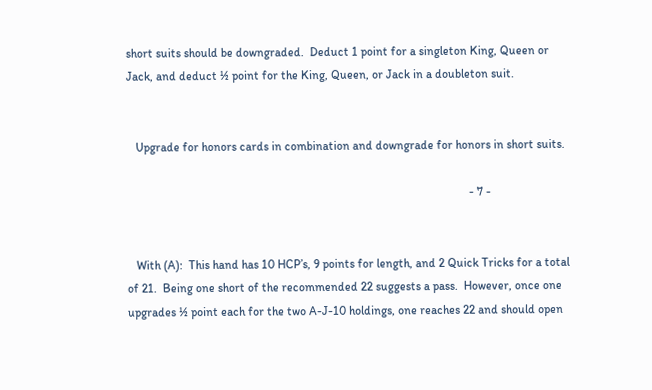short suits should be downgraded.  Deduct 1 point for a singleton King, Queen or Jack, and deduct ½ point for the King, Queen, or Jack in a doubleton suit.


   Upgrade for honors cards in combination and downgrade for honors in short suits.

                                                                                                                  - 7 -


   With (A):  This hand has 10 HCP’s, 9 points for length, and 2 Quick Tricks for a total of 21.  Being one short of the recommended 22 suggests a pass.  However, once one upgrades ½ point each for the two A-J-10 holdings, one reaches 22 and should open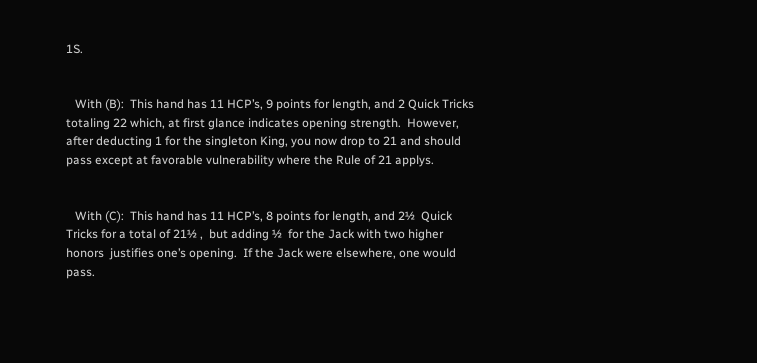1S.


   With (B):  This hand has 11 HCP’s, 9 points for length, and 2 Quick Tricks totaling 22 which, at first glance indicates opening strength.  However, after deducting 1 for the singleton King, you now drop to 21 and should pass except at favorable vulnerability where the Rule of 21 applys.


   With (C):  This hand has 11 HCP’s, 8 points for length, and 2½  Quick Tricks for a total of 21½ ,  but adding ½  for the Jack with two higher honors  justifies one’s opening.  If the Jack were elsewhere, one would pass.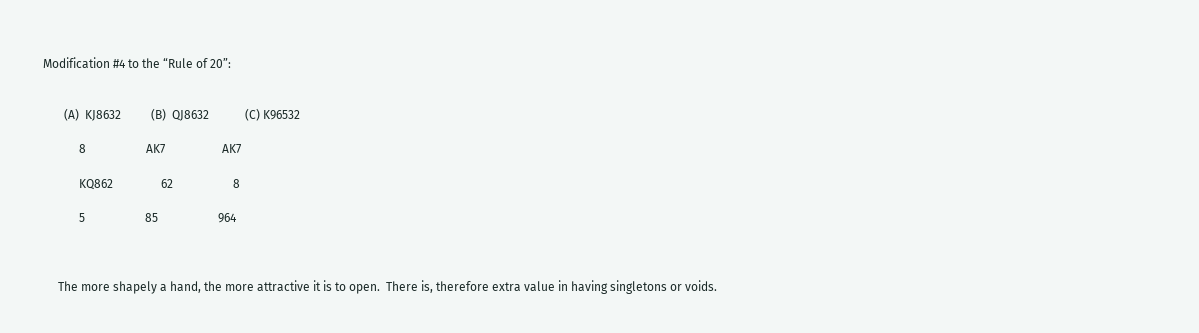Modification #4 to the “Rule of 20”:


       (A)  KJ8632          (B)  QJ8632            (C) K96532

            8                    AK7                   AK7

            KQ862                62                    8

            5                    85                    964



     The more shapely a hand, the more attractive it is to open.  There is, therefore extra value in having singletons or voids.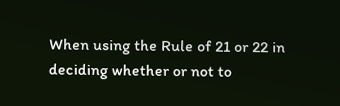When using the Rule of 21 or 22 in deciding whether or not to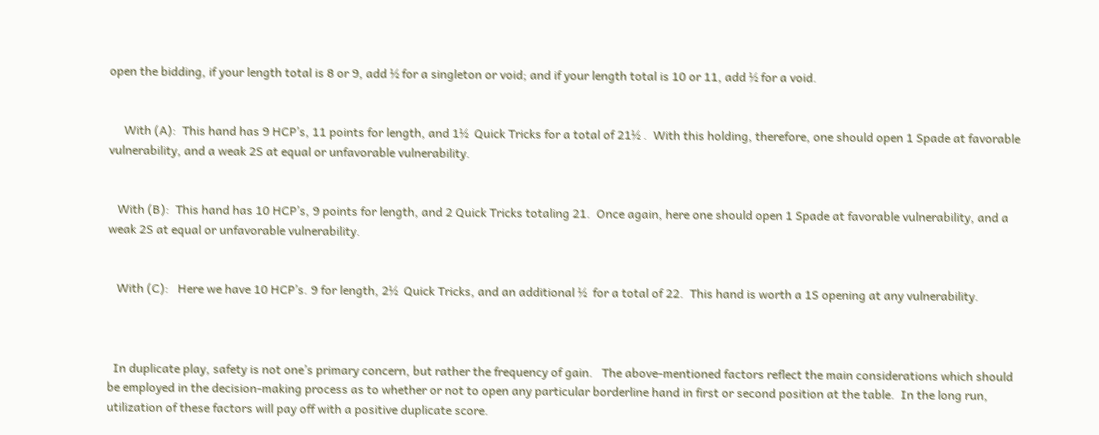open the bidding, if your length total is 8 or 9, add ½ for a singleton or void; and if your length total is 10 or 11, add ½ for a void.


     With (A):  This hand has 9 HCP’s, 11 points for length, and 1½  Quick Tricks for a total of 21½ .  With this holding, therefore, one should open 1 Spade at favorable vulnerability, and a weak 2S at equal or unfavorable vulnerability.


   With (B):  This hand has 10 HCP’s, 9 points for length, and 2 Quick Tricks totaling 21.  Once again, here one should open 1 Spade at favorable vulnerability, and a weak 2S at equal or unfavorable vulnerability.


   With (C):   Here we have 10 HCP’s. 9 for length, 2½  Quick Tricks, and an additional ½  for a total of 22.  This hand is worth a 1S opening at any vulnerability.



  In duplicate play, safety is not one’s primary concern, but rather the frequency of gain.   The above-mentioned factors reflect the main considerations which should be employed in the decision-making process as to whether or not to open any particular borderline hand in first or second position at the table.  In the long run, utilization of these factors will pay off with a positive duplicate score.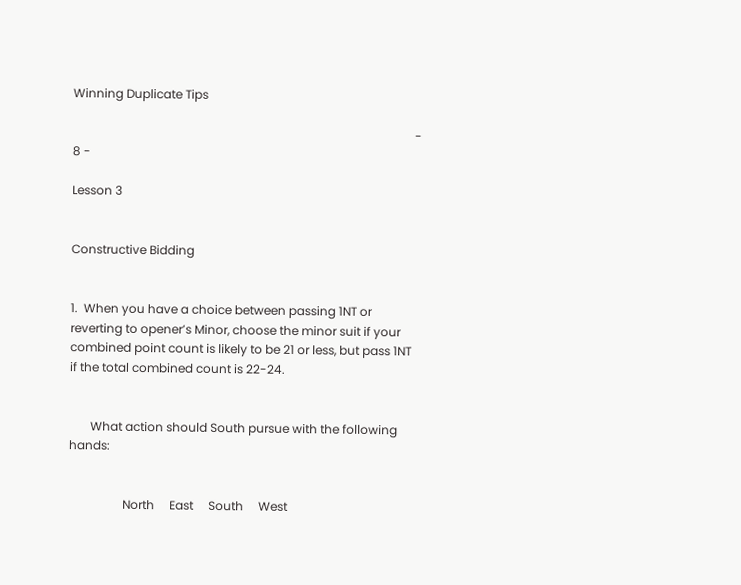Winning Duplicate Tips

                                                                                                                  - 8 -

Lesson 3


Constructive Bidding


1.  When you have a choice between passing 1NT or reverting to opener’s Minor, choose the minor suit if your combined point count is likely to be 21 or less, but pass 1NT if the total combined count is 22-24.


       What action should South pursue with the following hands:


                  North     East     South     West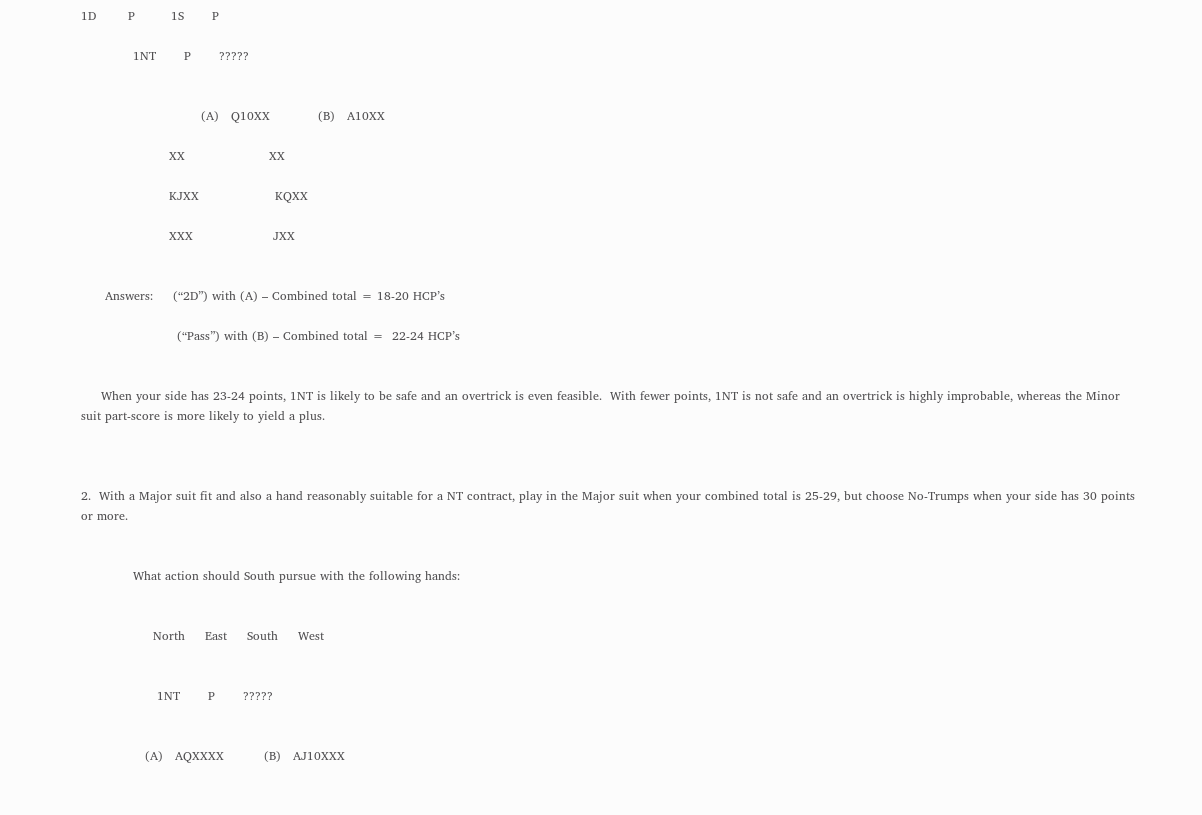1D        P         1S       P

             1NT       P       ?????


                              (A)   Q10XX            (B)   A10XX

                      XX                     XX

                      KJXX                   KQXX

                      XXX                    JXX


      Answers:     (“2D”) with (A) – Combined total = 18-20 HCP’s

                        (“Pass”) with (B) – Combined total =  22-24 HCP’s


     When your side has 23-24 points, 1NT is likely to be safe and an overtrick is even feasible.  With fewer points, 1NT is not safe and an overtrick is highly improbable, whereas the Minor suit part-score is more likely to yield a plus.



2.  With a Major suit fit and also a hand reasonably suitable for a NT contract, play in the Major suit when your combined total is 25-29, but choose No-Trumps when your side has 30 points or more.


             What action should South pursue with the following hands:


                  North     East     South     West


                   1NT       P       ?????


                (A)   AQXXXX          (B)   AJ10XXX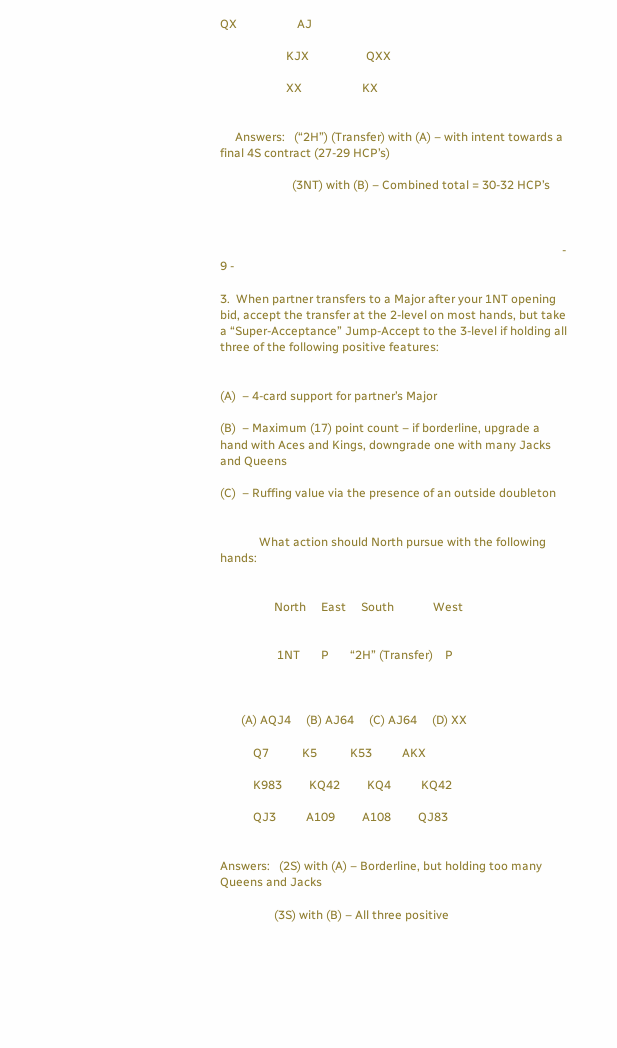QX                    AJ

                      KJX                   QXX

                      XX                    KX


     Answers:   (“2H”) (Transfer) with (A) – with intent towards a final 4S contract (27-29 HCP’s)

                        (3NT) with (B) – Combined total = 30-32 HCP’s



                                                                                                                  - 9 -

3.  When partner transfers to a Major after your 1NT opening bid, accept the transfer at the 2-level on most hands, but take a “Super-Acceptance” Jump-Accept to the 3-level if holding all three of the following positive features:


(A)  – 4-card support for partner’s Major

(B)  – Maximum (17) point count – if borderline, upgrade a hand with Aces and Kings, downgrade one with many Jacks and Queens

(C)  – Ruffing value via the presence of an outside doubleton


             What action should North pursue with the following hands:


                  North     East     South             West


                   1NT       P       “2H” (Transfer)    P



       (A) AQJ4     (B) AJ64     (C) AJ64     (D) XX

           Q7           K5           K53          AKX

           K983         KQ42         KQ4          KQ42

           QJ3          A109         A108         QJ83


Answers:   (2S) with (A) – Borderline, but holding too many Queens and Jacks

                  (3S) with (B) – All three positive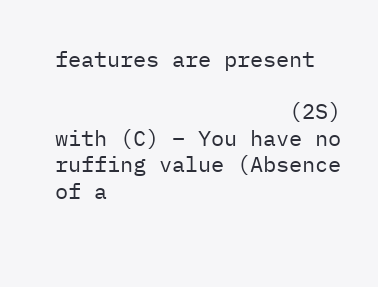features are present

                  (2S) with (C) – You have no ruffing value (Absence of a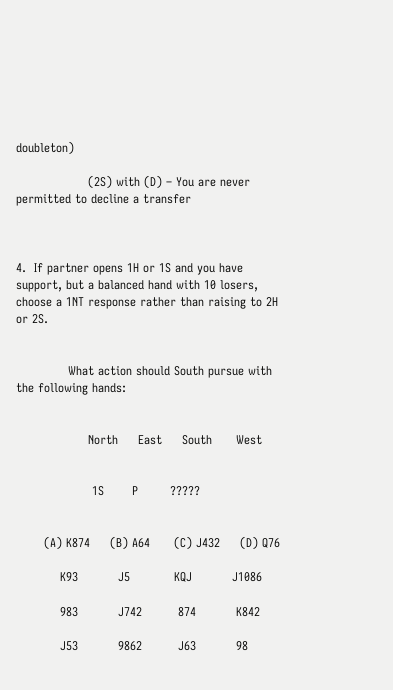doubleton)

                  (2S) with (D) – You are never permitted to decline a transfer



4.  If partner opens 1H or 1S and you have support, but a balanced hand with 10 losers, choose a 1NT response rather than raising to 2H or 2S.


             What action should South pursue with the following hands:


                  North     East     South      West


                   1S       P        ?????


       (A) K874     (B) A64      (C) J432     (D) Q76

           K93          J5           KQJ          J1086

           983          J742         874          K842

           J53          9862         J63          98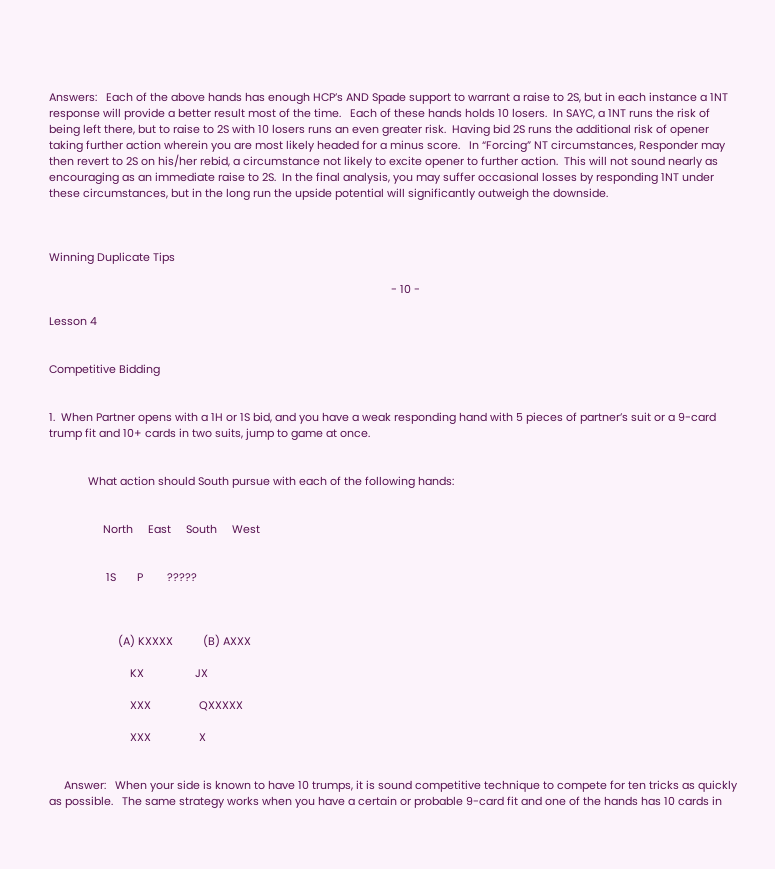Answers:   Each of the above hands has enough HCP’s AND Spade support to warrant a raise to 2S, but in each instance a 1NT response will provide a better result most of the time.   Each of these hands holds 10 losers.  In SAYC, a 1NT runs the risk of being left there, but to raise to 2S with 10 losers runs an even greater risk.  Having bid 2S runs the additional risk of opener taking further action wherein you are most likely headed for a minus score.   In “Forcing” NT circumstances, Responder may then revert to 2S on his/her rebid, a circumstance not likely to excite opener to further action.  This will not sound nearly as encouraging as an immediate raise to 2S.  In the final analysis, you may suffer occasional losses by responding 1NT under these circumstances, but in the long run the upside potential will significantly outweigh the downside.



Winning Duplicate Tips

                                                                                                                  - 10 -

Lesson 4


Competitive Bidding


1.  When Partner opens with a 1H or 1S bid, and you have a weak responding hand with 5 pieces of partner’s suit or a 9-card trump fit and 10+ cards in two suits, jump to game at once.


             What action should South pursue with each of the following hands:


                  North     East     South     West


                   1S       P        ?????



                       (A) KXXXX          (B) AXXX

                           KX                 JX

                           XXX                QXXXXX

                           XXX                X


     Answer:   When your side is known to have 10 trumps, it is sound competitive technique to compete for ten tricks as quickly as possible.   The same strategy works when you have a certain or probable 9-card fit and one of the hands has 10 cards in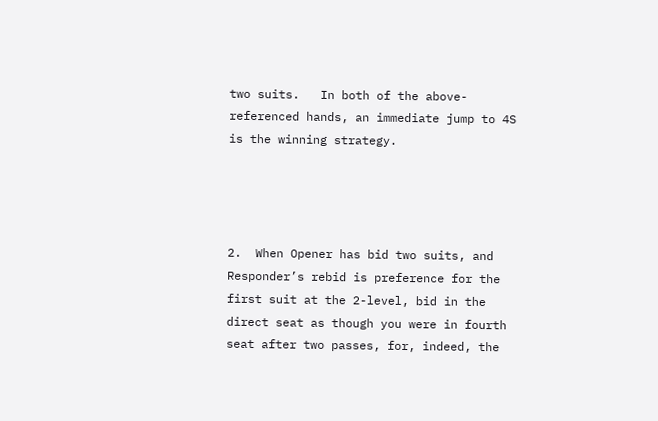two suits.   In both of the above-referenced hands, an immediate jump to 4S is the winning strategy.




2.  When Opener has bid two suits, and Responder’s rebid is preference for the first suit at the 2-level, bid in the direct seat as though you were in fourth seat after two passes, for, indeed, the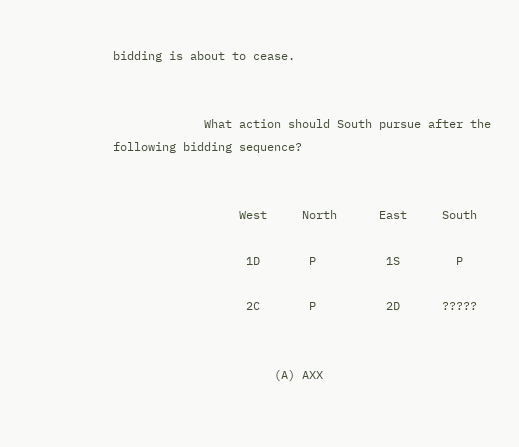bidding is about to cease.


             What action should South pursue after the following bidding sequence?


                  West     North      East     South

                   1D       P          1S        P

                   2C       P          2D      ?????


                       (A) AXX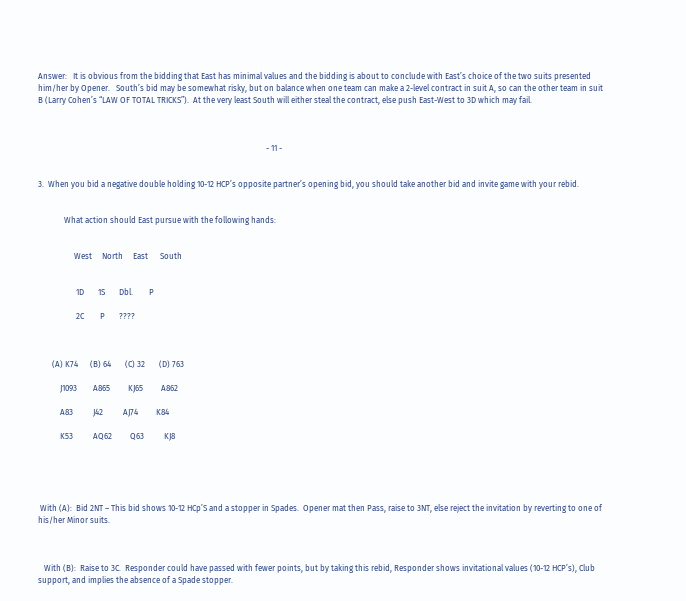Answer:   It is obvious from the bidding that East has minimal values and the bidding is about to conclude with East’s choice of the two suits presented him/her by Opener.   South’s bid may be somewhat risky, but on balance when one team can make a 2-level contract in suit A, so can the other team in suit B (Larry Cohen’s “LAW OF TOTAL TRICKS”).  At the very least South will either steal the contract, else push East-West to 3D which may fail.



                                                                                                                  - 11 -


3.  When you bid a negative double holding 10-12 HCP’s opposite partner’s opening bid, you should take another bid and invite game with your rebid.


             What action should East pursue with the following hands:


                  West     North     East      South


                   1D       1S       Dbl.        P

                   2C        P       ????



       (A) K74      (B) 64       (C) 32       (D) 763

           J1093        A865         KJ65         A862

           A83          J42          AJ74         K84

           K53          AQ62         Q63          KJ8





 With (A):  Bid 2NT – This bid shows 10-12 HCp’S and a stopper in Spades.  Opener mat then Pass, raise to 3NT, else reject the invitation by reverting to one of his/her Minor suits.



   With (B):  Raise to 3C.  Responder could have passed with fewer points, but by taking this rebid, Responder shows invitational values (10-12 HCP’s), Club support, and implies the absence of a Spade stopper.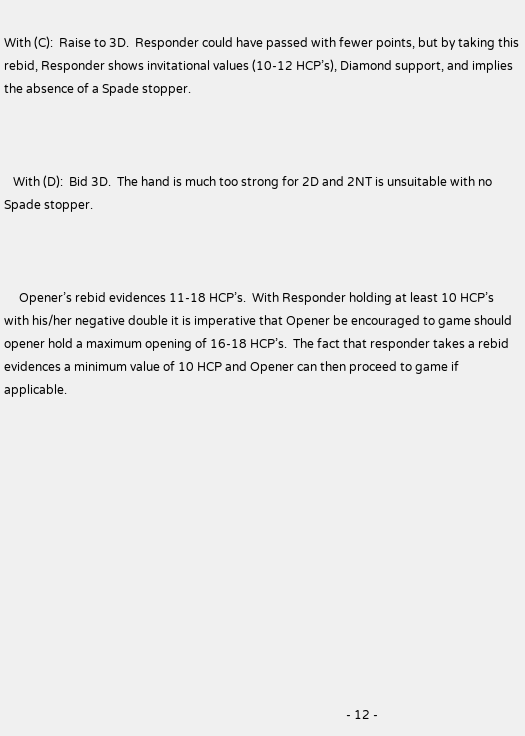With (C):  Raise to 3D.  Responder could have passed with fewer points, but by taking this rebid, Responder shows invitational values (10-12 HCP’s), Diamond support, and implies the absence of a Spade stopper.



   With (D):  Bid 3D.  The hand is much too strong for 2D and 2NT is unsuitable with no Spade stopper.



     Opener’s rebid evidences 11-18 HCP’s.  With Responder holding at least 10 HCP’s with his/her negative double it is imperative that Opener be encouraged to game should opener hold a maximum opening of 16-18 HCP’s.  The fact that responder takes a rebid evidences a minimum value of 10 HCP and Opener can then proceed to game if applicable.













                                                                                                                  - 12 -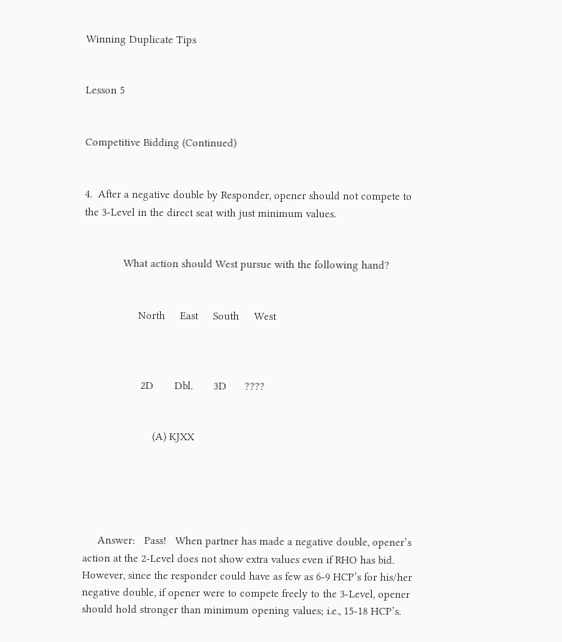Winning Duplicate Tips


Lesson 5


Competitive Bidding (Continued)


4.  After a negative double by Responder, opener should not compete to the 3-Level in the direct seat with just minimum values.


             What action should West pursue with the following hand?


                  North     East     South     West



                   2D       Dbl.       3D      ????


                       (A) KJXX





     Answer:   Pass!   When partner has made a negative double, opener’s action at the 2-Level does not show extra values even if RHO has bid.  However, since the responder could have as few as 6-9 HCP’s for his/her negative double, if opener were to compete freely to the 3-Level, opener should hold stronger than minimum opening values; i.e., 15-18 HCP’s.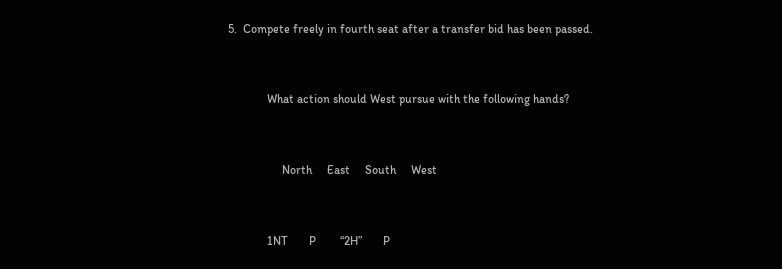5.  Compete freely in fourth seat after a transfer bid has been passed.


             What action should West pursue with the following hands?


                  North     East     South     West


             1NT       P        “2H”       P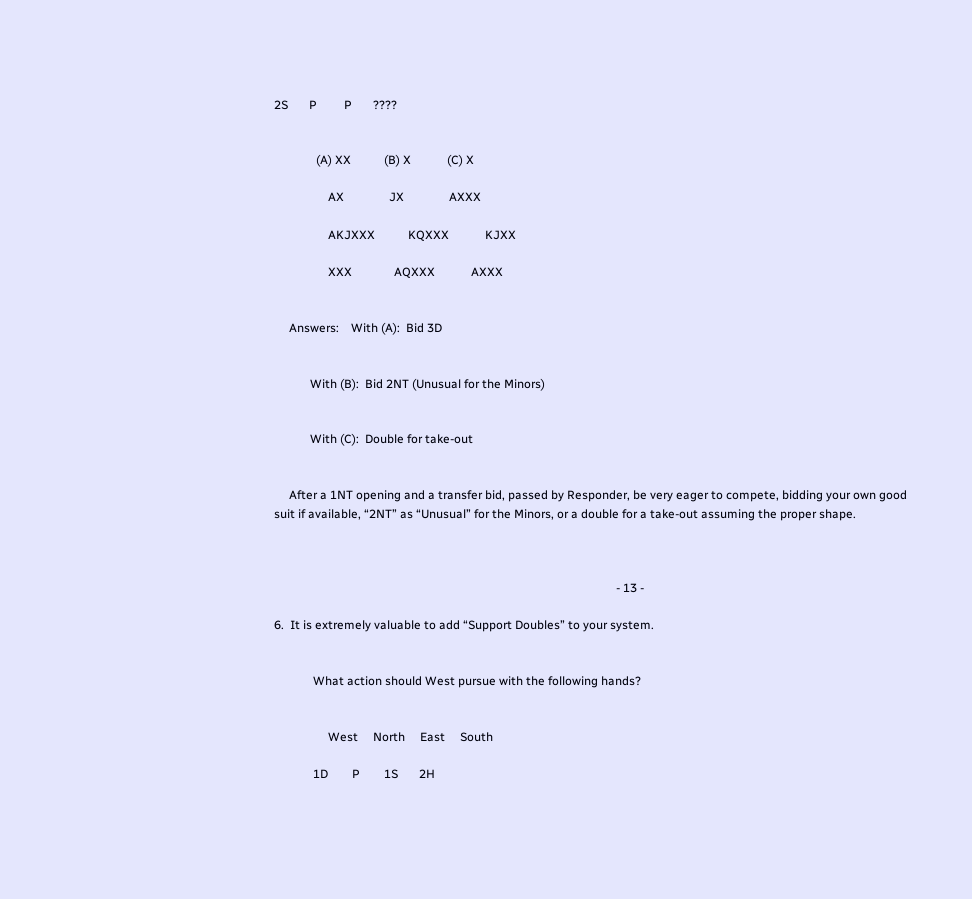2S       P         P       ????


              (A) XX           (B) X            (C) X

                  AX               JX               AXXX

                  AKJXXX           KQXXX            KJXX

                  XXX              AQXXX            AXXX


     Answers:    With (A):  Bid 3D


            With (B):  Bid 2NT (Unusual for the Minors)


            With (C):  Double for take-out


     After a 1NT opening and a transfer bid, passed by Responder, be very eager to compete, bidding your own good suit if available, “2NT” as “Unusual” for the Minors, or a double for a take-out assuming the proper shape.



                                                                                                                  - 13 -

6.  It is extremely valuable to add “Support Doubles” to your system.


             What action should West pursue with the following hands?


                  West     North     East     South

             1D        P        1S       2H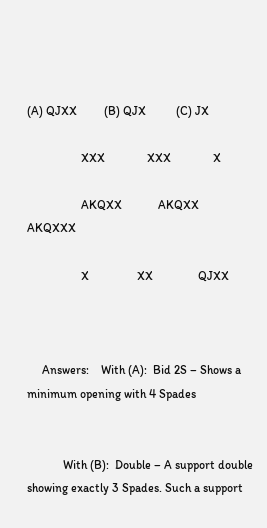(A) QJXX         (B) QJX          (C) JX

                  XXX              XXX              X

                  AKQXX            AKQXX            AKQXXX

                  X                XX               QJXX



     Answers:    With (A):  Bid 2S – Shows a minimum opening with 4 Spades


            With (B):  Double – A support double showing exactly 3 Spades. Such a support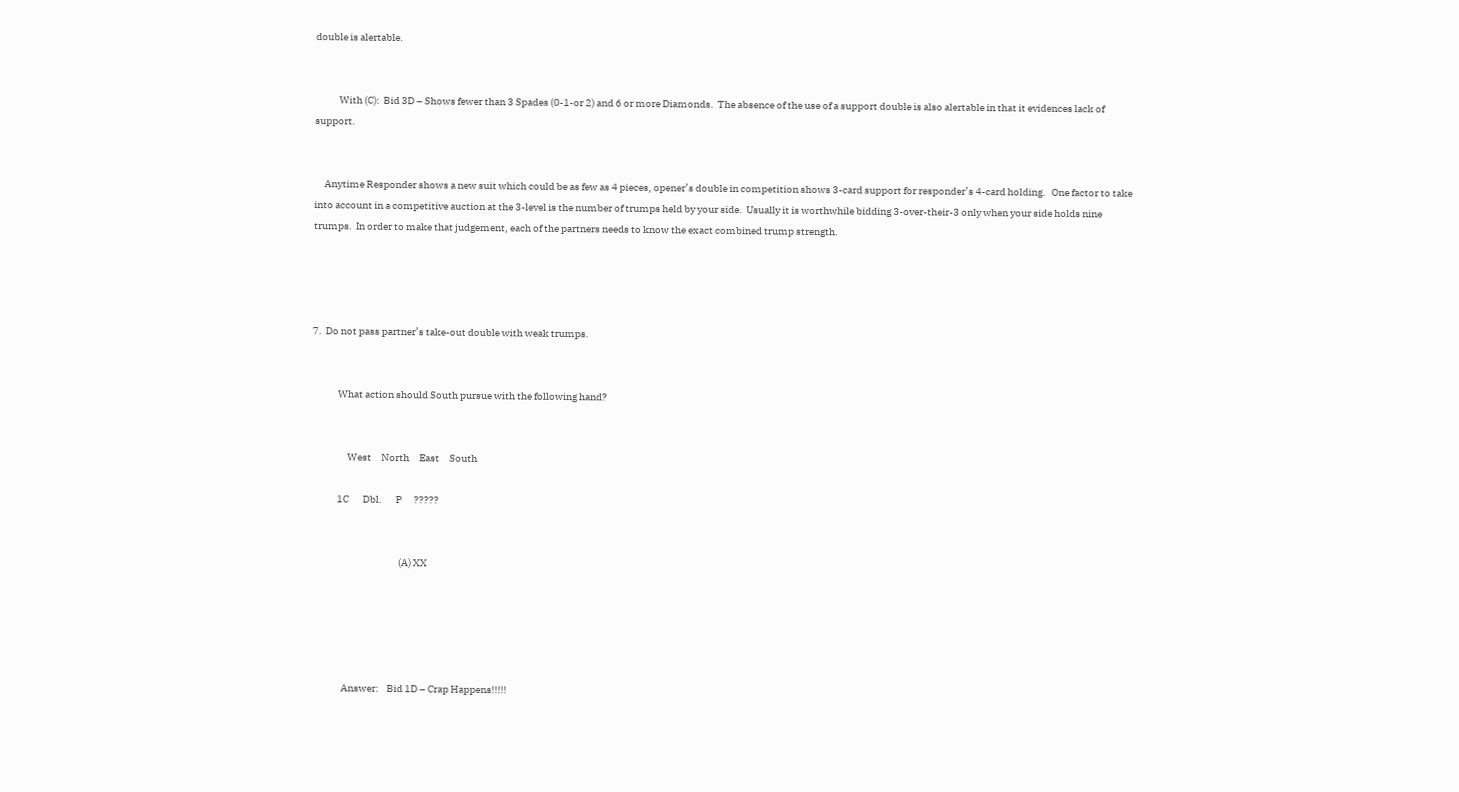double is alertable.


            With (C):  Bid 3D – Shows fewer than 3 Spades (0-1-or 2) and 6 or more Diamonds.  The absence of the use of a support double is also alertable in that it evidences lack of support.


     Anytime Responder shows a new suit which could be as few as 4 pieces, opener’s double in competition shows 3-card support for responder’s 4-card holding.   One factor to take into account in a competitive auction at the 3-level is the number of trumps held by your side.  Usually it is worthwhile bidding 3-over-their-3 only when your side holds nine trumps.  In order to make that judgement, each of the partners needs to know the exact combined trump strength.




7.  Do not pass partner’s take-out double with weak trumps.


             What action should South pursue with the following hand?


                  West     North     East     South

             1C       Dbl.       P      ?????


                                            (A) XX





                Answer:    Bid 1D – Crap Happens!!!!!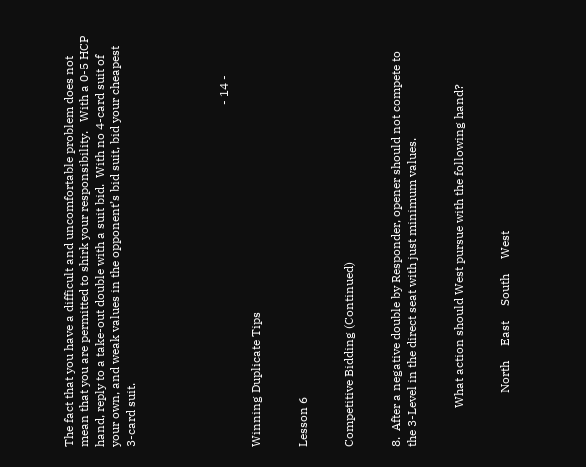The fact that you have a difficult and uncomfortable problem does not mean that you are permitted to shirk your responsibility.   With a 0-5 HCP hand, reply to a take-out double with a suit bid.  With no 4-card suit of your own, and weak values in the opponent’s bid suit, bid your cheapest 3-card suit.





                                                                                                                  - 14 -

Winning Duplicate Tips


Lesson 6


Competitive Bidding (Continued)


8.  After a negative double by Responder, opener should not compete to the 3-Level in the direct seat with just minimum values.


             What action should West pursue with the following hand?


                  North     East     South     West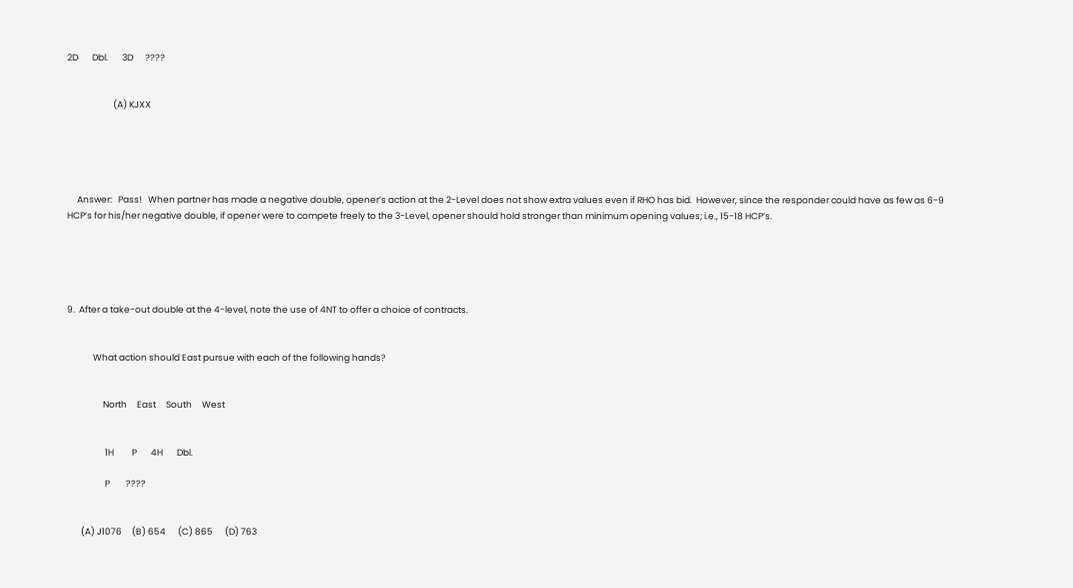2D       Dbl.       3D      ????


                       (A) KJXX





     Answer:   Pass!   When partner has made a negative double, opener’s action at the 2-Level does not show extra values even if RHO has bid.  However, since the responder could have as few as 6-9 HCP’s for his/her negative double, if opener were to compete freely to the 3-Level, opener should hold stronger than minimum opening values; i.e., 15-18 HCP’s.





9.  After a take-out double at the 4-level, note the use of 4NT to offer a choice of contracts.


             What action should East pursue with each of the following hands?


                  North     East     South     West


                   1H         P       4H       Dbl.

                   P        ????


       (A) J1076     (B) 654      (C) 865      (D) 763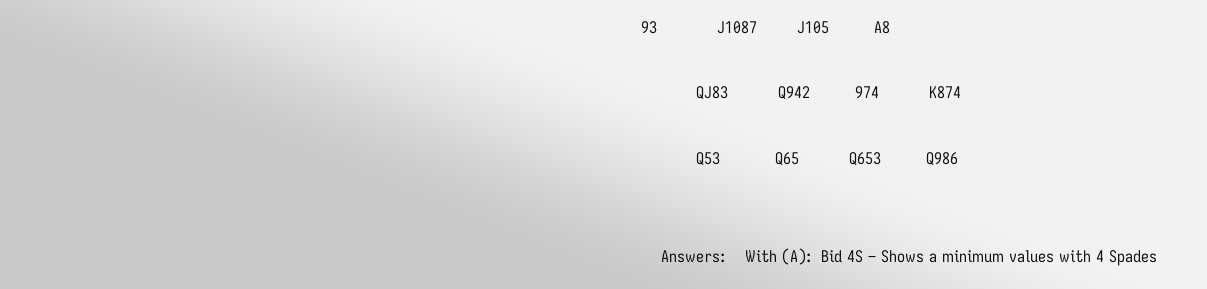93            J1087        J105         A8

           QJ83          Q942         974          K874

           Q53           Q65          Q653         Q986


    Answers:    With (A):  Bid 4S – Shows a minimum values with 4 Spades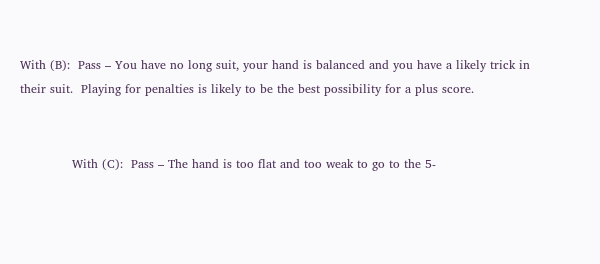With (B):  Pass – You have no long suit, your hand is balanced and you have a likely trick in their suit.  Playing for penalties is likely to be the best possibility for a plus score.


             With (C):  Pass – The hand is too flat and too weak to go to the 5-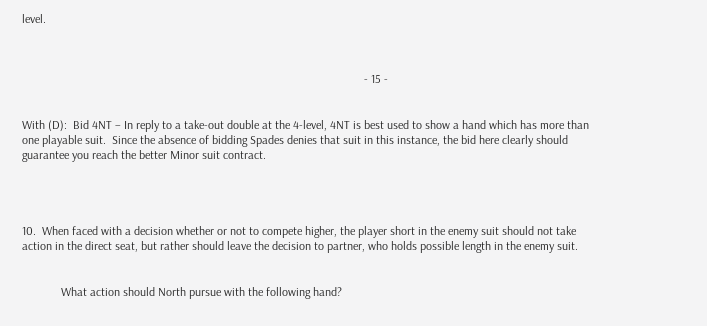level.



                                                                                                                  - 15 -


With (D):  Bid 4NT – In reply to a take-out double at the 4-level, 4NT is best used to show a hand which has more than one playable suit.  Since the absence of bidding Spades denies that suit in this instance, the bid here clearly should guarantee you reach the better Minor suit contract.




10.  When faced with a decision whether or not to compete higher, the player short in the enemy suit should not take action in the direct seat, but rather should leave the decision to partner, who holds possible length in the enemy suit.


             What action should North pursue with the following hand?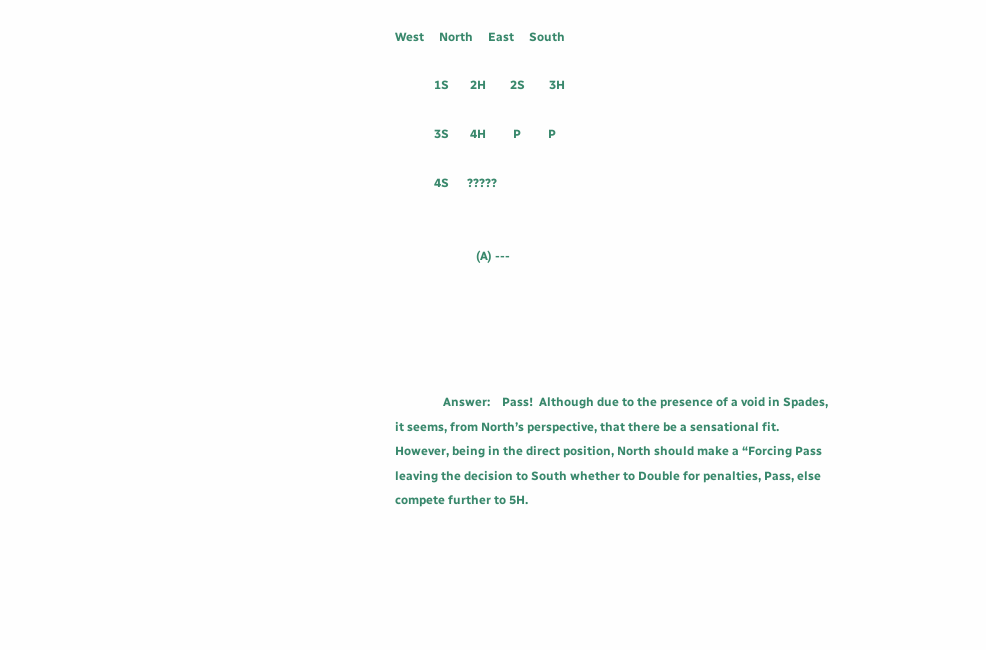West     North     East     South

             1S       2H        2S        3H

             3S       4H         P         P

             4S      ?????


                           (A) ---





                Answer:    Pass!  Although due to the presence of a void in Spades, it seems, from North’s perspective, that there be a sensational fit.  However, being in the direct position, North should make a “Forcing Pass leaving the decision to South whether to Double for penalties, Pass, else compete further to 5H.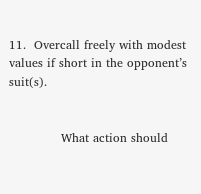11.  Overcall freely with modest values if short in the opponent’s suit(s).


             What action should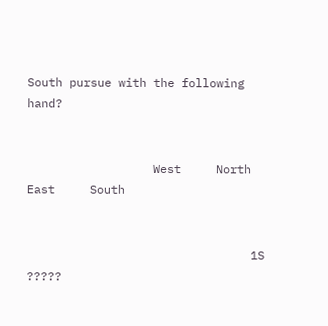South pursue with the following hand?


                  West     North     East     South


                                1S      ?????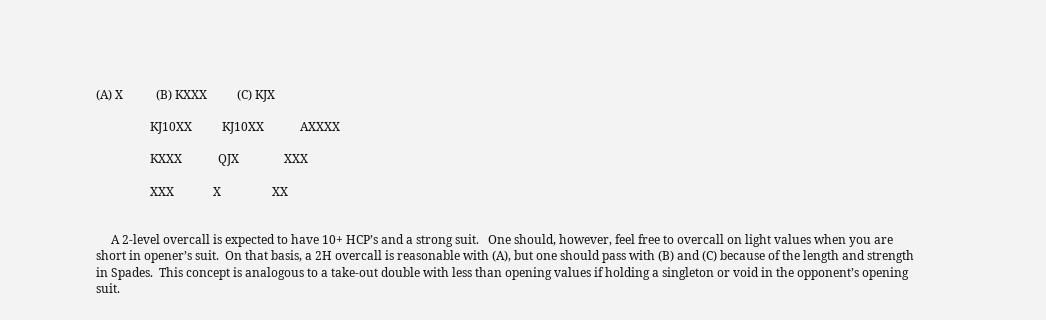(A) X           (B) KXXX          (C) KJX

                  KJ10XX          KJ10XX            AXXXX

                  KXXX            QJX               XXX

                  XXX             X                 XX


     A 2-level overcall is expected to have 10+ HCP’s and a strong suit.   One should, however, feel free to overcall on light values when you are short in opener’s suit.  On that basis, a 2H overcall is reasonable with (A), but one should pass with (B) and (C) because of the length and strength in Spades.  This concept is analogous to a take-out double with less than opening values if holding a singleton or void in the opponent’s opening suit.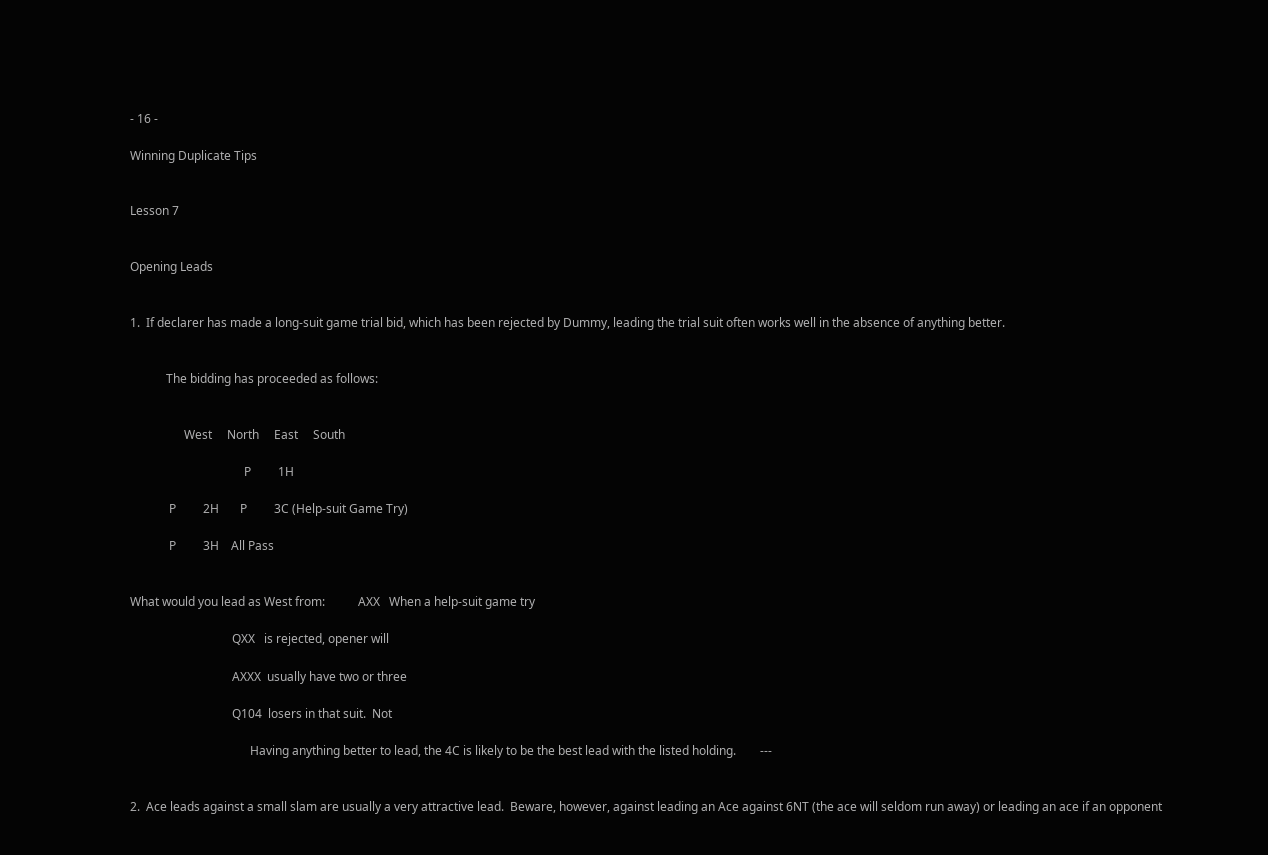- 16 -

Winning Duplicate Tips


Lesson 7


Opening Leads


1.  If declarer has made a long-suit game trial bid, which has been rejected by Dummy, leading the trial suit often works well in the absence of anything better.


            The bidding has proceeded as follows:


                  West     North     East     South

                                      P         1H

             P         2H       P         3C (Help-suit Game Try)

             P         3H    All Pass


What would you lead as West from:           AXX   When a help-suit game try

                                  QXX   is rejected, opener will

                                  AXXX  usually have two or three

                                  Q104  losers in that suit.  Not

                                        Having anything better to lead, the 4C is likely to be the best lead with the listed holding.        ---


2.  Ace leads against a small slam are usually a very attractive lead.  Beware, however, against leading an Ace against 6NT (the ace will seldom run away) or leading an ace if an opponent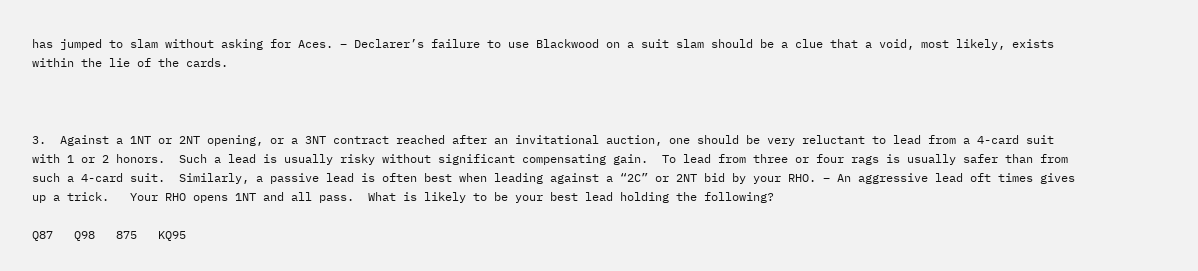has jumped to slam without asking for Aces. – Declarer’s failure to use Blackwood on a suit slam should be a clue that a void, most likely, exists within the lie of the cards.



3.  Against a 1NT or 2NT opening, or a 3NT contract reached after an invitational auction, one should be very reluctant to lead from a 4-card suit with 1 or 2 honors.  Such a lead is usually risky without significant compensating gain.  To lead from three or four rags is usually safer than from such a 4-card suit.  Similarly, a passive lead is often best when leading against a “2C” or 2NT bid by your RHO. – An aggressive lead oft times gives up a trick.   Your RHO opens 1NT and all pass.  What is likely to be your best lead holding the following?

Q87   Q98   875   KQ95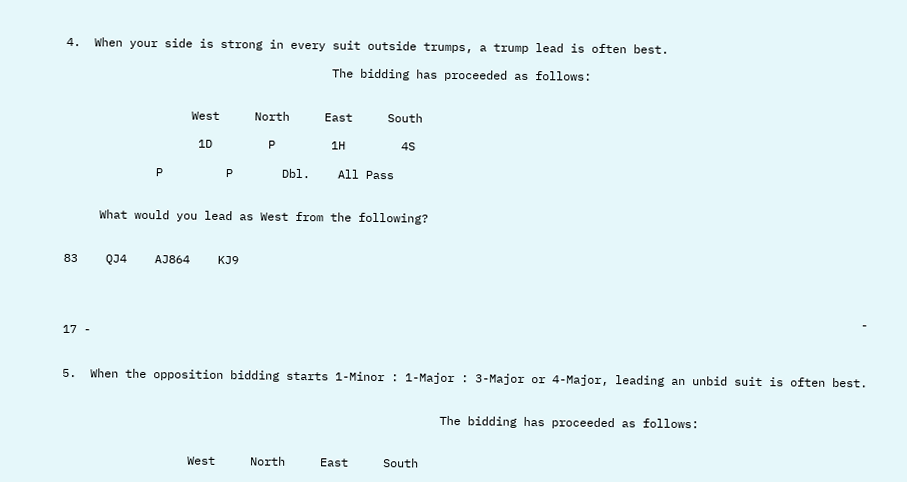4.  When your side is strong in every suit outside trumps, a trump lead is often best.

                                      The bidding has proceeded as follows:


                  West     North     East     South

                   1D        P        1H        4S

             P         P       Dbl.    All Pass


     What would you lead as West from the following?


83    QJ4    AJ864    KJ9



                                                                                                                  - 17 -


5.  When the opposition bidding starts 1-Minor : 1-Major : 3-Major or 4-Major, leading an unbid suit is often best.


                                                      The bidding has proceeded as follows:


                  West     North     East     South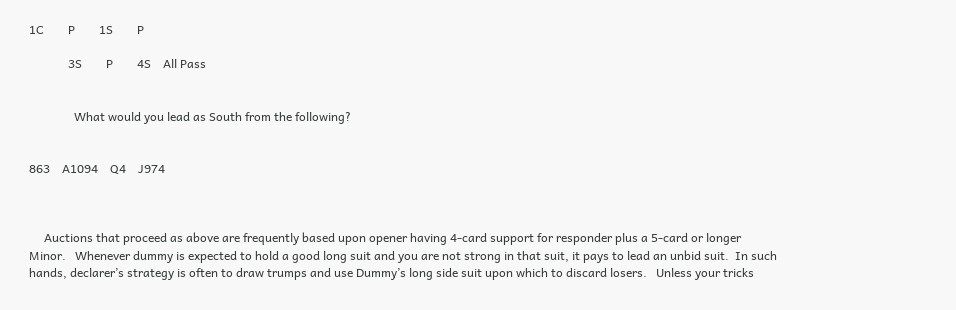1C        P        1S        P

             3S        P        4S    All Pass


               What would you lead as South from the following?


863    A1094    Q4    J974



     Auctions that proceed as above are frequently based upon opener having 4-card support for responder plus a 5-card or longer Minor.   Whenever dummy is expected to hold a good long suit and you are not strong in that suit, it pays to lead an unbid suit.  In such hands, declarer’s strategy is often to draw trumps and use Dummy’s long side suit upon which to discard losers.   Unless your tricks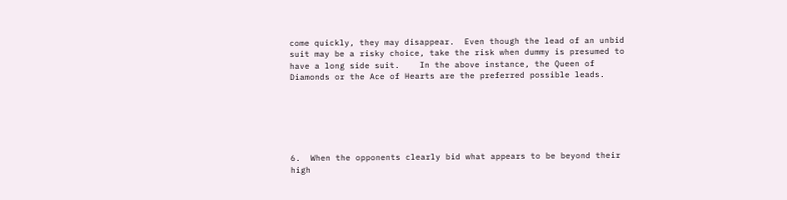come quickly, they may disappear.  Even though the lead of an unbid suit may be a risky choice, take the risk when dummy is presumed to have a long side suit.    In the above instance, the Queen of Diamonds or the Ace of Hearts are the preferred possible leads.






6.  When the opponents clearly bid what appears to be beyond their high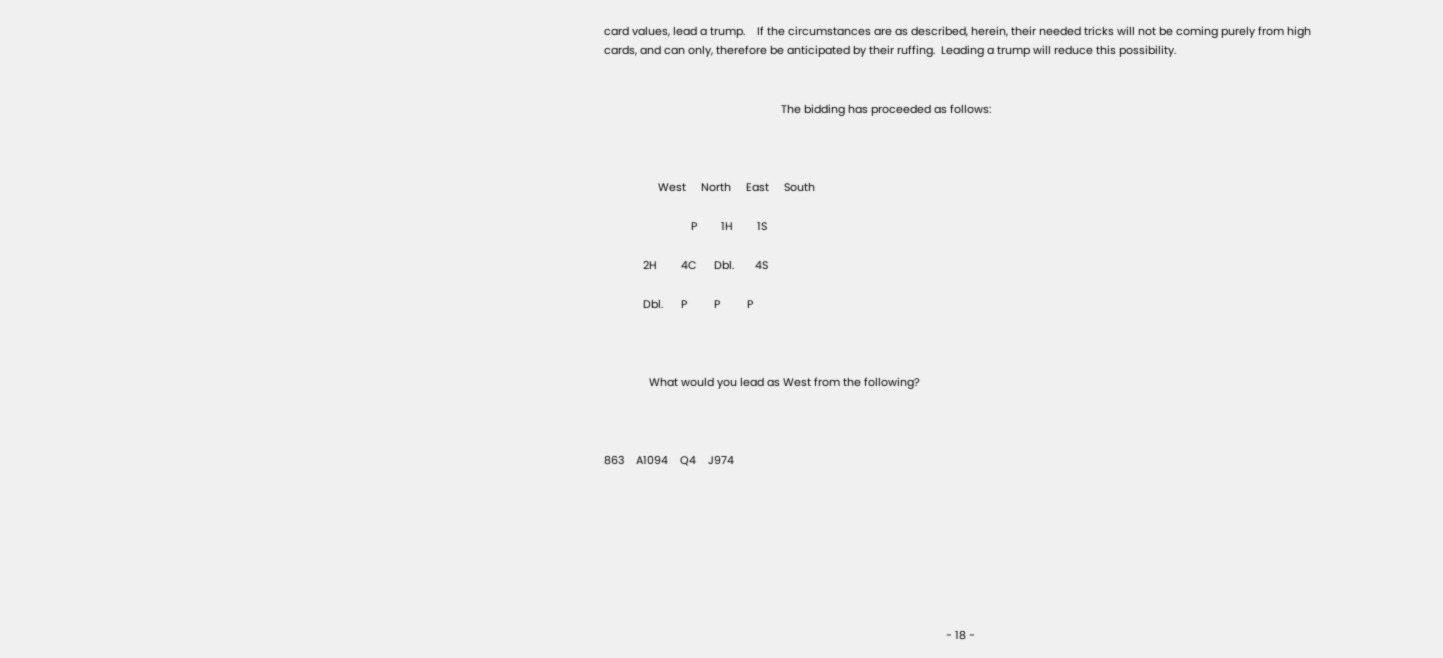card values, lead a trump.    If the circumstances are as described, herein, their needed tricks will not be coming purely from high cards, and can only, therefore be anticipated by their ruffing.  Leading a trump will reduce this possibility.


                                                           The bidding has proceeded as follows:



                  West     North     East     South

                             P        1H        1S

             2H        4C      Dbl.       4S

             Dbl.      P         P         P



               What would you lead as West from the following?



863    A1094    Q4    J974








                                                                                                                  - 18 -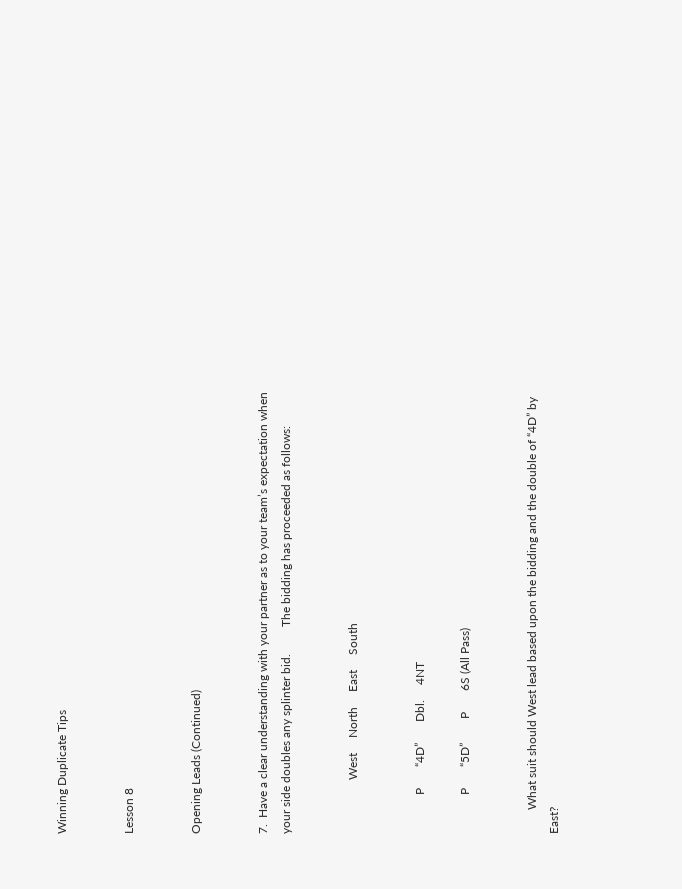Winning Duplicate Tips


Lesson 8


Opening Leads (Continued)


7.  Have a clear understanding with your partner as to your team’s expectation when your side doubles any splinter bid.         The bidding has proceeded as follows:


                  West     North     East     South


             P       “4D”       Dbl.     4NT

             P       “5D”        P       6S (All Pass)


        What suit should West lead based upon the bidding and the double of “4D” by East?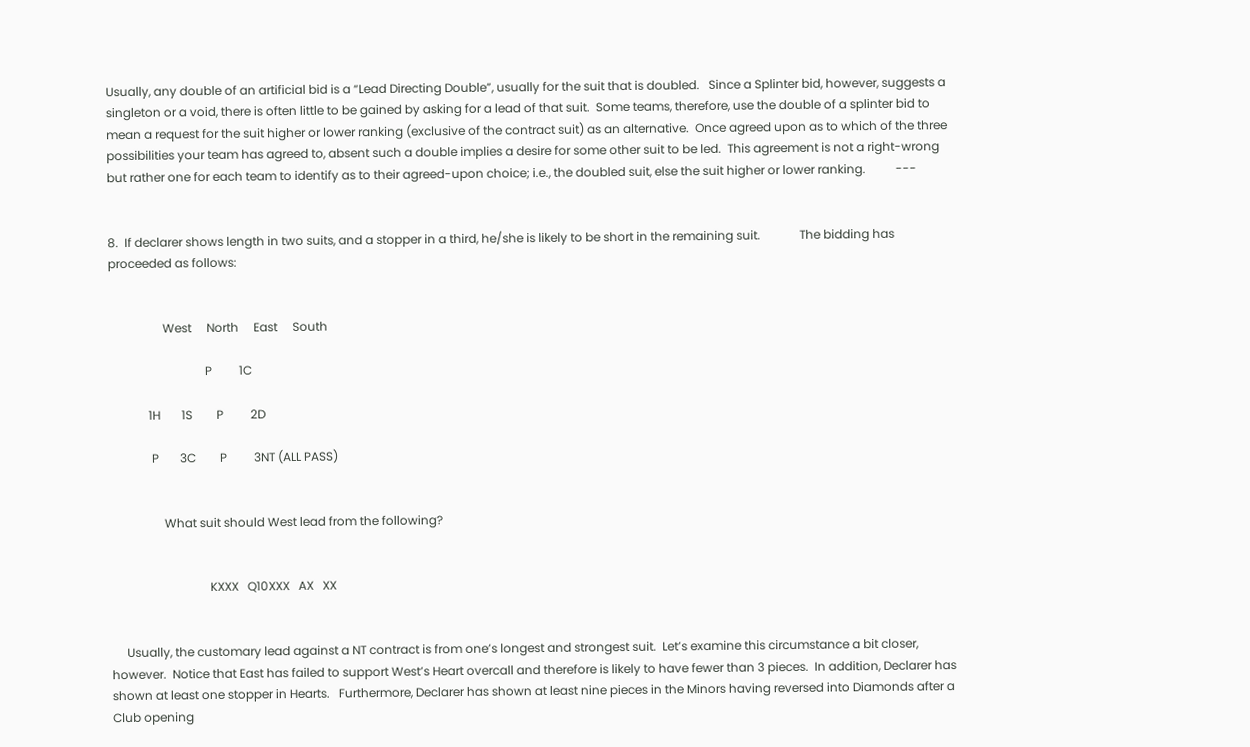Usually, any double of an artificial bid is a “Lead Directing Double”, usually for the suit that is doubled.   Since a Splinter bid, however, suggests a singleton or a void, there is often little to be gained by asking for a lead of that suit.  Some teams, therefore, use the double of a splinter bid to mean a request for the suit higher or lower ranking (exclusive of the contract suit) as an alternative.  Once agreed upon as to which of the three possibilities your team has agreed to, absent such a double implies a desire for some other suit to be led.  This agreement is not a right-wrong but rather one for each team to identify as to their agreed-upon choice; i.e., the doubled suit, else the suit higher or lower ranking.          ---


8.  If declarer shows length in two suits, and a stopper in a third, he/she is likely to be short in the remaining suit.             The bidding has proceeded as follows:


                  West     North     East     South

                                P         1C

             1H       1S        P         2D

              P       3C        P         3NT (ALL PASS)


                  What suit should West lead from the following?


                                 KXXX   Q10XXX   AX   XX


     Usually, the customary lead against a NT contract is from one’s longest and strongest suit.  Let’s examine this circumstance a bit closer, however.  Notice that East has failed to support West’s Heart overcall and therefore is likely to have fewer than 3 pieces.  In addition, Declarer has shown at least one stopper in Hearts.   Furthermore, Declarer has shown at least nine pieces in the Minors having reversed into Diamonds after a Club opening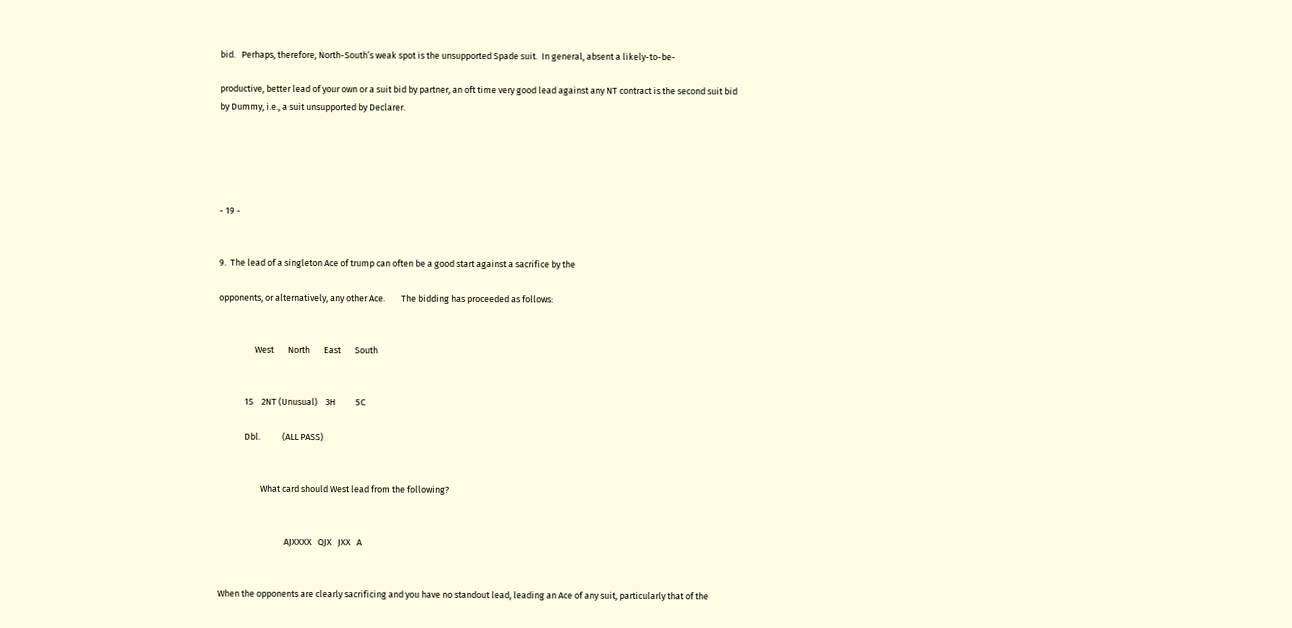bid.   Perhaps, therefore, North-South’s weak spot is the unsupported Spade suit.  In general, absent a likely-to-be-

productive, better lead of your own or a suit bid by partner, an oft time very good lead against any NT contract is the second suit bid by Dummy, i.e., a suit unsupported by Declarer.





- 19 -


9.  The lead of a singleton Ace of trump can often be a good start against a sacrifice by the

opponents, or alternatively, any other Ace.        The bidding has proceeded as follows:


                  West       North       East       South


             1S    2NT (Unusual)    3H          5C

             Dbl.           (ALL PASS)


                     What card should West lead from the following?


                                 AJXXXX   QJX   JXX   A


When the opponents are clearly sacrificing and you have no standout lead, leading an Ace of any suit, particularly that of the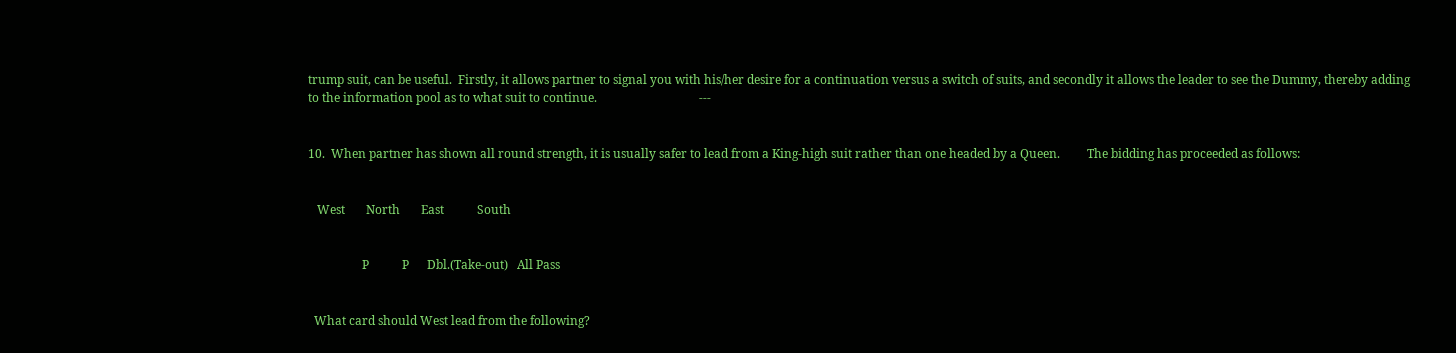trump suit, can be useful.  Firstly, it allows partner to signal you with his/her desire for a continuation versus a switch of suits, and secondly it allows the leader to see the Dummy, thereby adding to the information pool as to what suit to continue.                                  ---


10.  When partner has shown all round strength, it is usually safer to lead from a King-high suit rather than one headed by a Queen.         The bidding has proceeded as follows:


   West       North       East           South


                  P           P      Dbl.(Take-out)   All Pass


  What card should West lead from the following?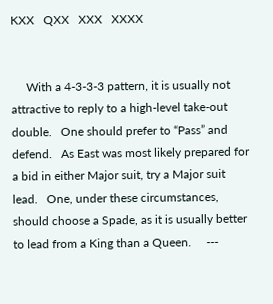KXX   QXX   XXX   XXXX


     With a 4-3-3-3 pattern, it is usually not attractive to reply to a high-level take-out double.   One should prefer to “Pass” and defend.   As East was most likely prepared for a bid in either Major suit, try a Major suit lead.   One, under these circumstances, should choose a Spade, as it is usually better to lead from a King than a Queen.     ---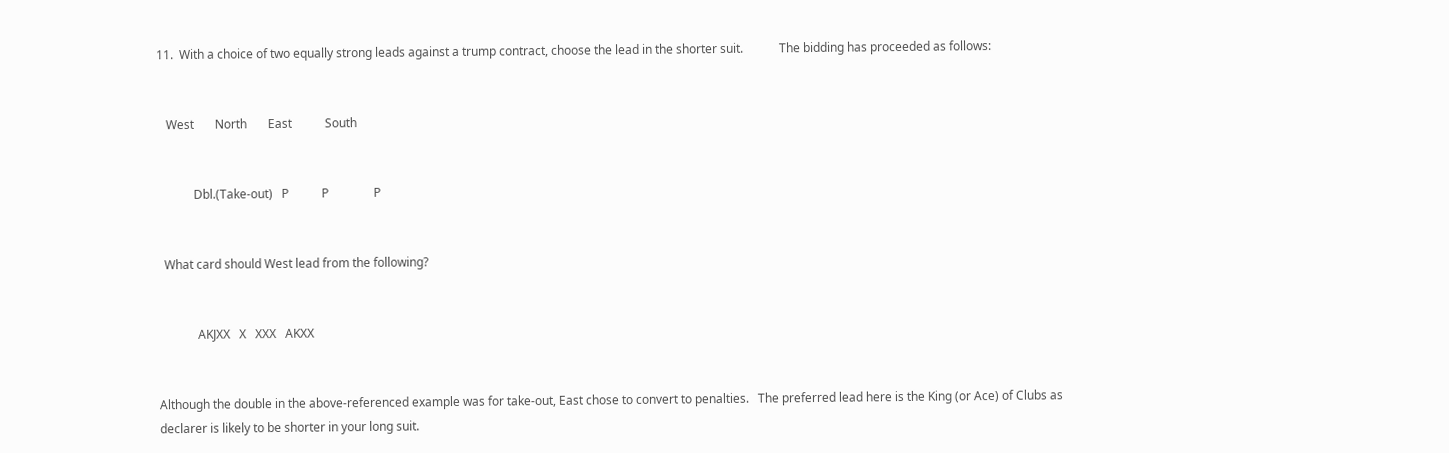11.  With a choice of two equally strong leads against a trump contract, choose the lead in the shorter suit.            The bidding has proceeded as follows:


   West       North       East           South


            Dbl.(Take-out)   P           P               P


  What card should West lead from the following?


             AKJXX   X   XXX   AKXX


Although the double in the above-referenced example was for take-out, East chose to convert to penalties.   The preferred lead here is the King (or Ace) of Clubs as declarer is likely to be shorter in your long suit.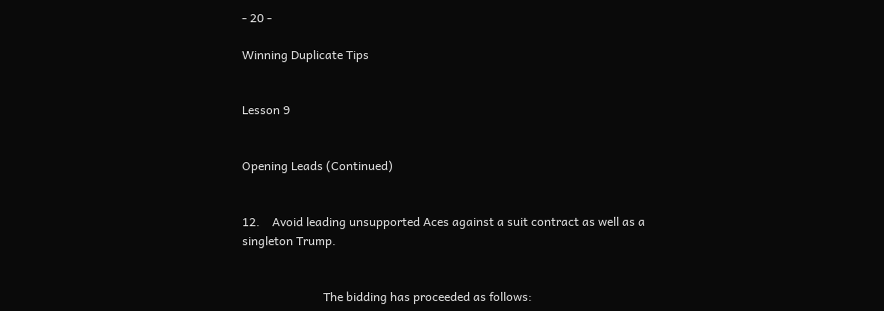- 20 -

Winning Duplicate Tips


Lesson 9


Opening Leads (Continued)


12.    Avoid leading unsupported Aces against a suit contract as well as a singleton Trump.


                           The bidding has proceeded as follows: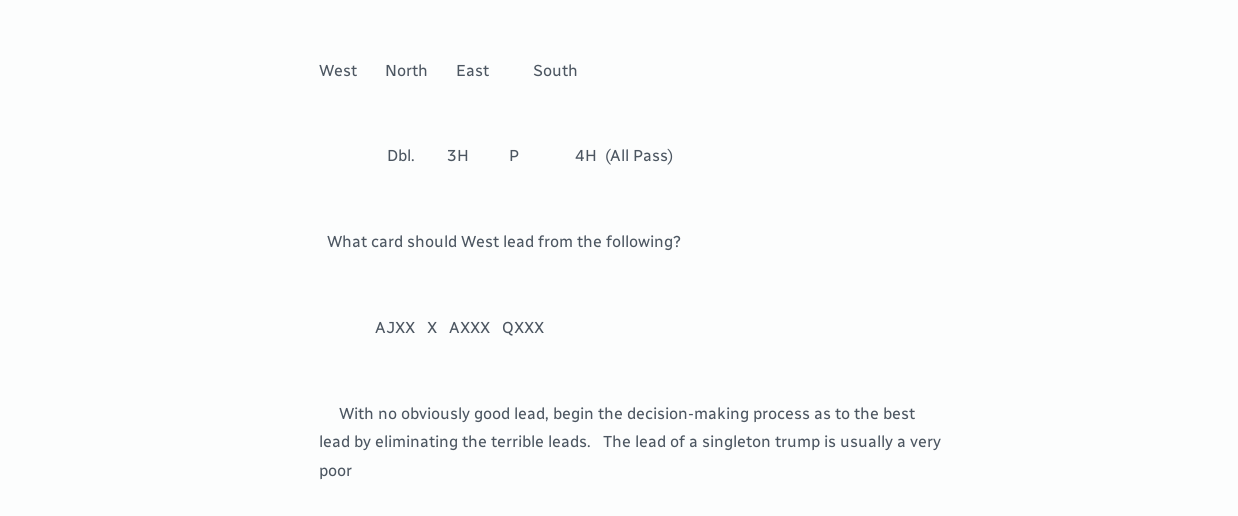West       North       East           South


                 Dbl.        3H          P              4H  (All Pass)


  What card should West lead from the following?


              AJXX   X   AXXX   QXXX


     With no obviously good lead, begin the decision-making process as to the best lead by eliminating the terrible leads.   The lead of a singleton trump is usually a very poor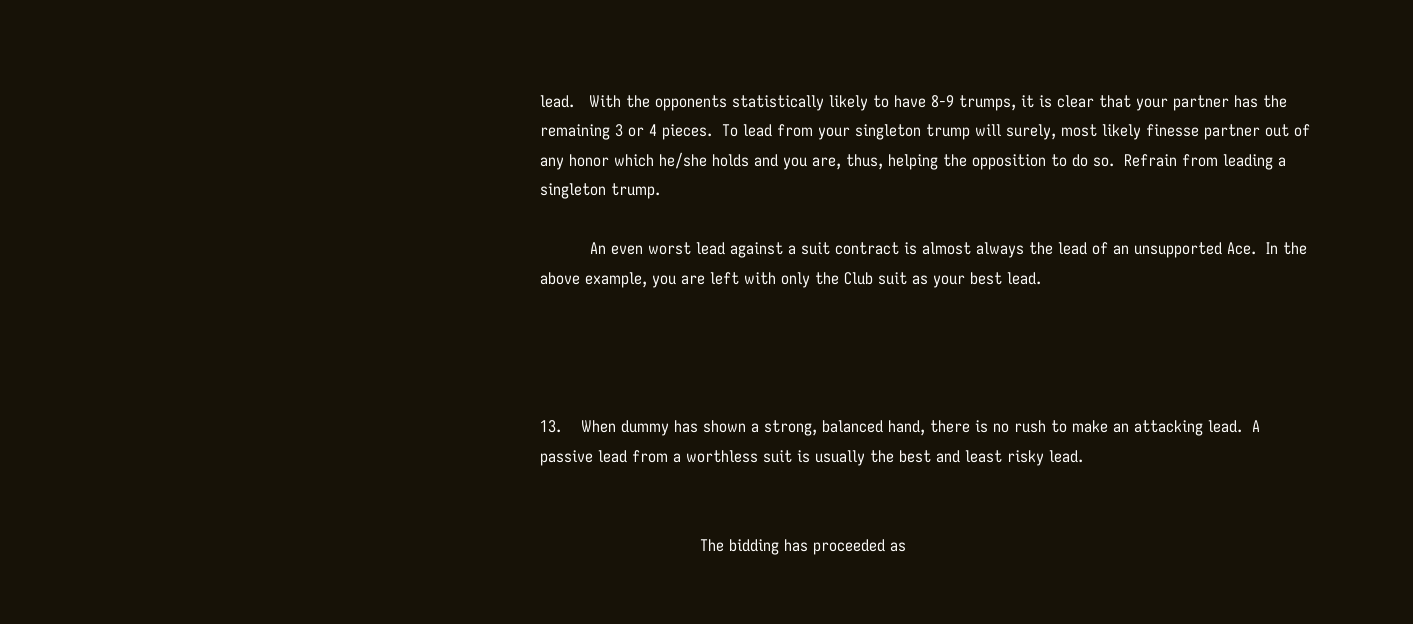lead.   With the opponents statistically likely to have 8-9 trumps, it is clear that your partner has the remaining 3 or 4 pieces.  To lead from your singleton trump will surely, most likely finesse partner out of any honor which he/she holds and you are, thus, helping the opposition to do so.  Refrain from leading a singleton trump.

          An even worst lead against a suit contract is almost always the lead of an unsupported Ace.  In the above example, you are left with only the Club suit as your best lead.




13.    When dummy has shown a strong, balanced hand, there is no rush to make an attacking lead.  A passive lead from a worthless suit is usually the best and least risky lead.


                                The bidding has proceeded as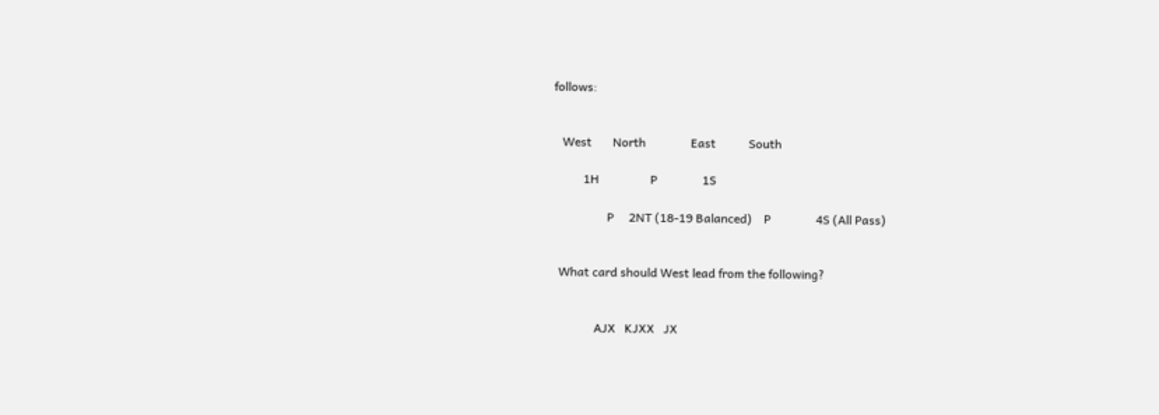follows:


   West       North               East           South

          1H                 P               1S

                  P     2NT (18-19 Balanced)    P               4S (All Pass)


  What card should West lead from the following?


              AJX   KJXX   JX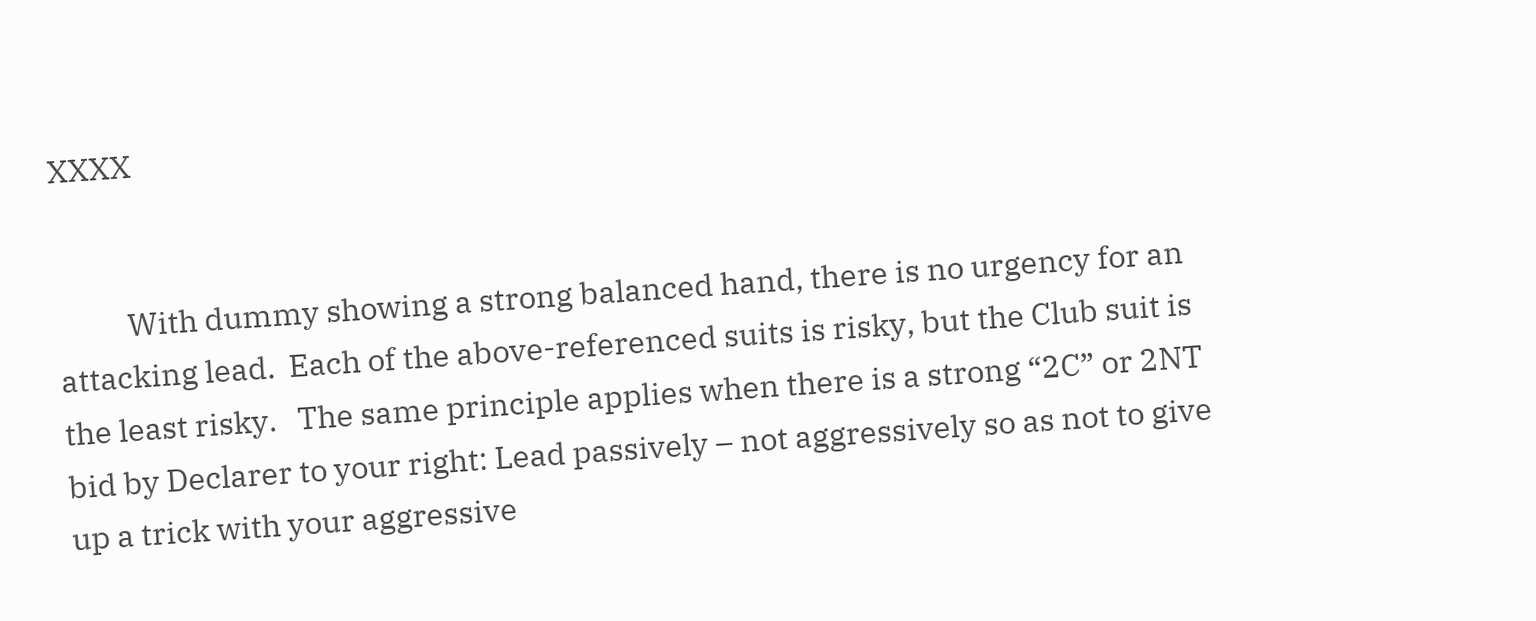XXXX


          With dummy showing a strong balanced hand, there is no urgency for an attacking lead.  Each of the above-referenced suits is risky, but the Club suit is the least risky.   The same principle applies when there is a strong “2C” or 2NT bid by Declarer to your right: Lead passively – not aggressively so as not to give up a trick with your aggressive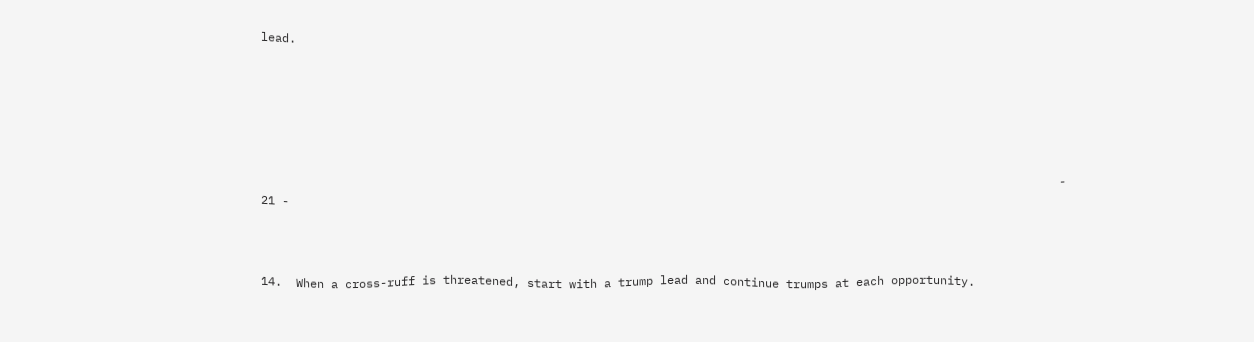lead.






                                                                                                                  - 21 -



14.  When a cross-ruff is threatened, start with a trump lead and continue trumps at each opportunity.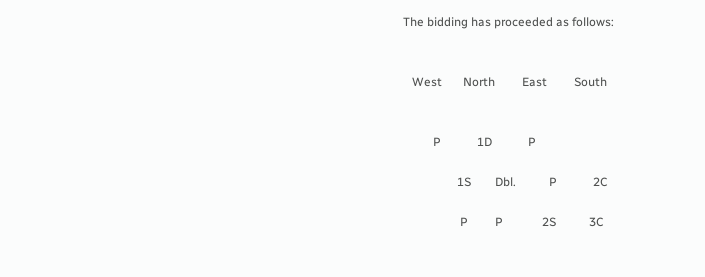The bidding has proceeded as follows:


   West       North         East         South


          P            1D            P

                  1S        Dbl.           P            2C

                   P         P             2S           3C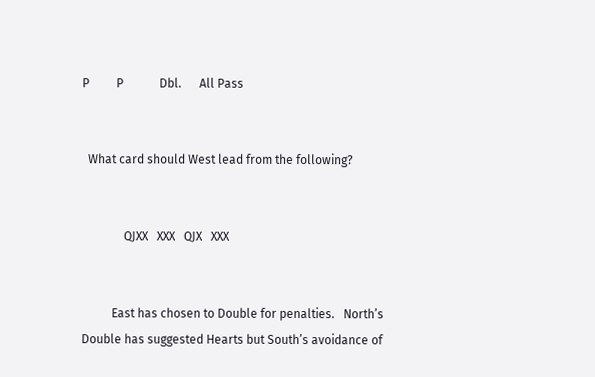P         P            Dbl.      All Pass


  What card should West lead from the following?


              QJXX   XXX   QJX   XXX


          East has chosen to Double for penalties.   North’s Double has suggested Hearts but South’s avoidance of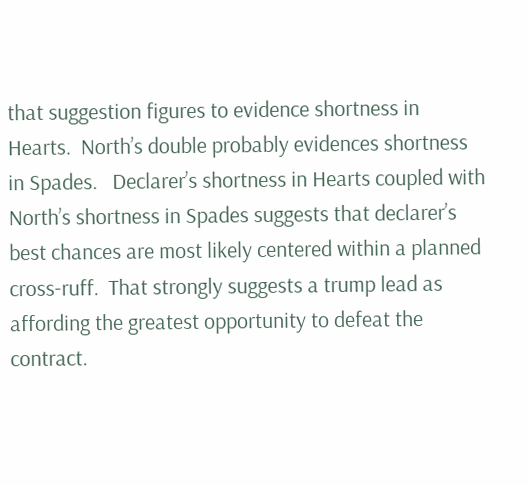that suggestion figures to evidence shortness in Hearts.  North’s double probably evidences shortness in Spades.   Declarer’s shortness in Hearts coupled with North’s shortness in Spades suggests that declarer’s best chances are most likely centered within a planned cross-ruff.  That strongly suggests a trump lead as affording the greatest opportunity to defeat the contract.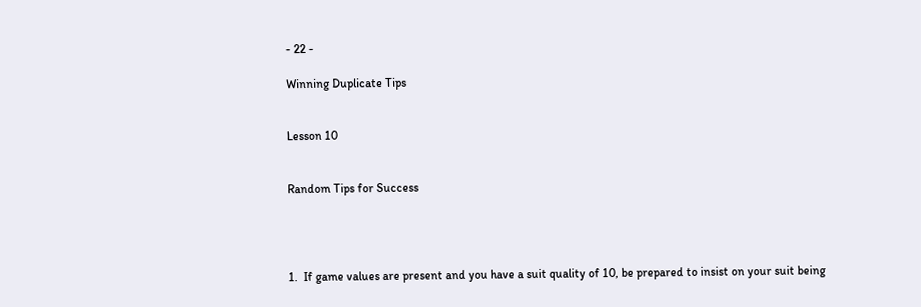- 22 -

Winning Duplicate Tips


Lesson 10


Random Tips for Success




1.  If game values are present and you have a suit quality of 10, be prepared to insist on your suit being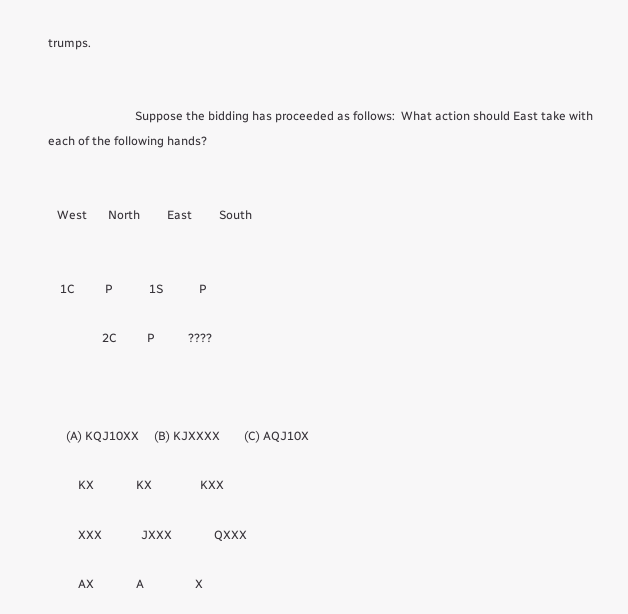trumps.


                             Suppose the bidding has proceeded as follows:  What action should East take with each of the following hands?


   West       North         East         South


    1C          P            1S            P

                  2C          P           ????



      (A) KQJ10XX     (B) KJXXXX        (C) AQJ10X

          KX              KX                KXX

          XXX             JXXX              QXXX

          AX              A                 X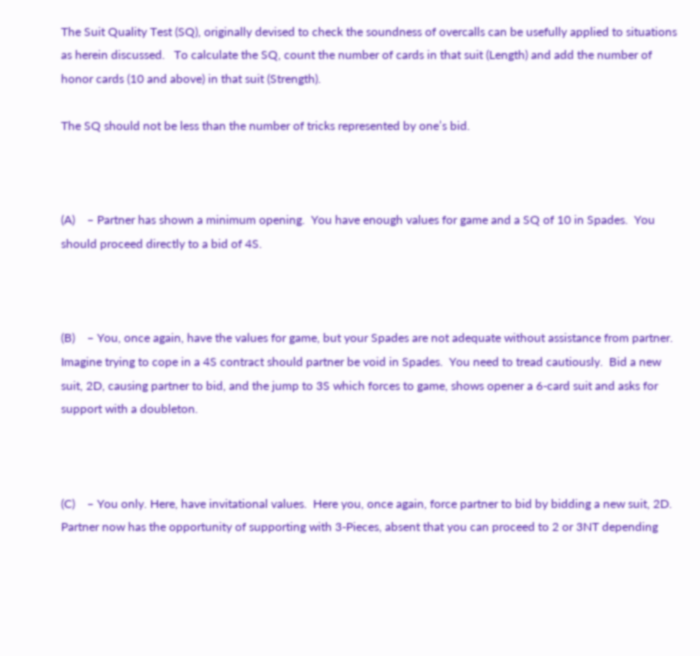The Suit Quality Test (SQ), originally devised to check the soundness of overcalls can be usefully applied to situations as herein discussed.   To calculate the SQ, count the number of cards in that suit (Length) and add the number of honor cards (10 and above) in that suit (Strength).

The SQ should not be less than the number of tricks represented by one’s bid.



(A)    – Partner has shown a minimum opening.  You have enough values for game and a SQ of 10 in Spades.  You should proceed directly to a bid of 4S.



(B)    – You, once again, have the values for game, but your Spades are not adequate without assistance from partner.   Imagine trying to cope in a 4S contract should partner be void in Spades.  You need to tread cautiously.  Bid a new suit, 2D, causing partner to bid, and the jump to 3S which forces to game, shows opener a 6-card suit and asks for support with a doubleton.



(C)    – You only. Here, have invitational values.  Here you, once again, force partner to bid by bidding a new suit, 2D.  Partner now has the opportunity of supporting with 3-Pieces, absent that you can proceed to 2 or 3NT depending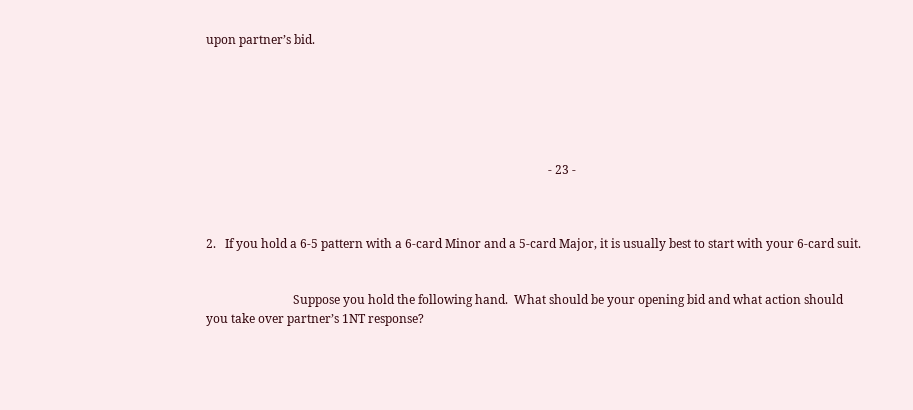upon partner’s bid.






                                                                                                                  - 23 -



2.   If you hold a 6-5 pattern with a 6-card Minor and a 5-card Major, it is usually best to start with your 6-card suit.


                             Suppose you hold the following hand.  What should be your opening bid and what action should you take over partner’s 1NT response?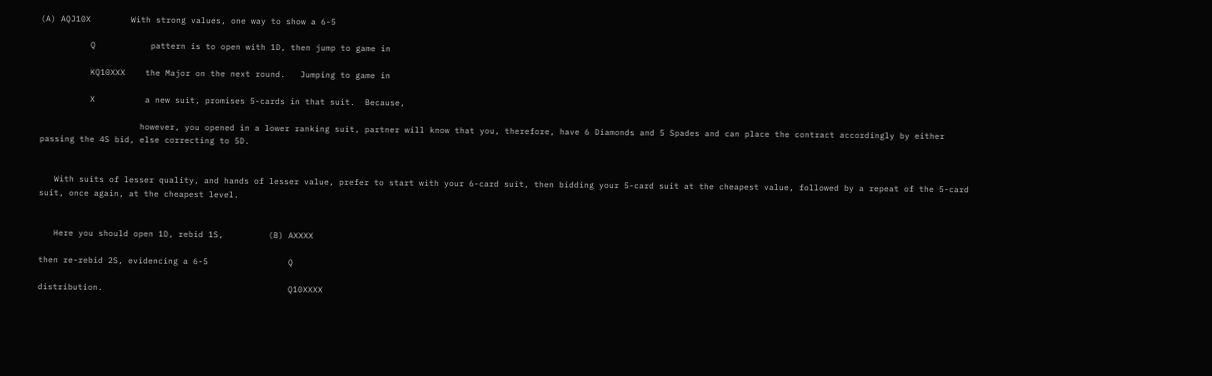(A) AQJ10X        With strong values, one way to show a 6-5

          Q           pattern is to open with 1D, then jump to game in

          KQ10XXX    the Major on the next round.   Jumping to game in

          X          a new suit, promises 5-cards in that suit.  Because,

                    however, you opened in a lower ranking suit, partner will know that you, therefore, have 6 Diamonds and 5 Spades and can place the contract accordingly by either passing the 4S bid, else correcting to 5D.


   With suits of lesser quality, and hands of lesser value, prefer to start with your 6-card suit, then bidding your 5-card suit at the cheapest value, followed by a repeat of the 5-card suit, once again, at the cheapest level.


   Here you should open 1D, rebid 1S,         (B) AXXXX

then re-rebid 2S, evidencing a 6-5                Q

distribution.                                     Q10XXXX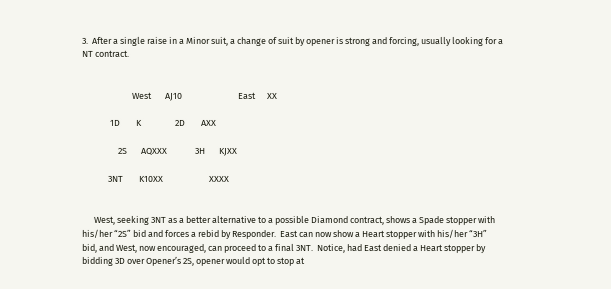3.  After a single raise in a Minor suit, a change of suit by opener is strong and forcing, usually looking for a NT contract.


                         West       AJ10                            East      XX

              1D        K                 2D        AXX

                  2S       AQXXX              3H       KJXX

             3NT        K10XX                       XXXX


      West, seeking 3NT as a better alternative to a possible Diamond contract, shows a Spade stopper with his/her “2S” bid and forces a rebid by Responder.  East can now show a Heart stopper with his/her “3H” bid, and West, now encouraged, can proceed to a final 3NT.  Notice, had East denied a Heart stopper by bidding 3D over Opener’s 2S, opener would opt to stop at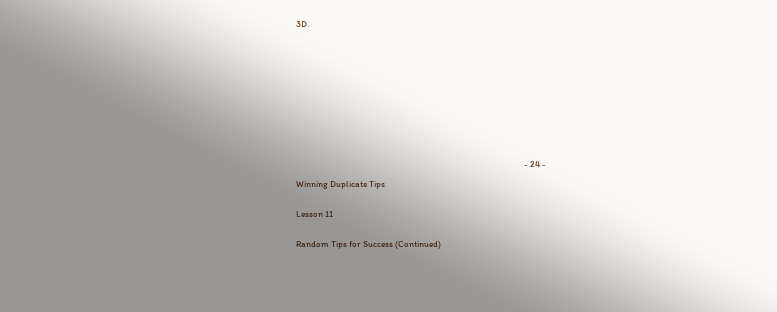3D.













                                                                                                                  - 24 -

Winning Duplicate Tips


Lesson 11


Random Tips for Success (Continued)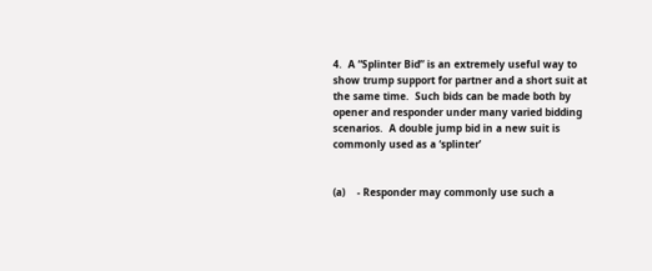4.  A “Splinter Bid” is an extremely useful way to show trump support for partner and a short suit at the same time.  Such bids can be made both by opener and responder under many varied bidding scenarios.  A double jump bid in a new suit is commonly used as a ‘splinter’


(a)    - Responder may commonly use such a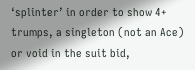‘splinter’ in order to show 4+ trumps, a singleton (not an Ace) or void in the suit bid,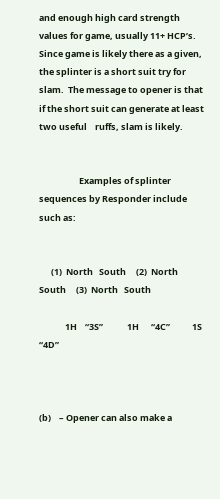and enough high card strength values for game, usually 11+ HCP’s.  Since game is likely there as a given, the splinter is a short suit try for slam.  The message to opener is that if the short suit can generate at least two useful    ruffs, slam is likely.


                    Examples of splinter sequences by Responder include such as:


      (1)  North   South     (2)  North   South     (3)  North   South

             1H    “3S”            1H      “4C”           1S      “4D”



(b)    – Opener can also make a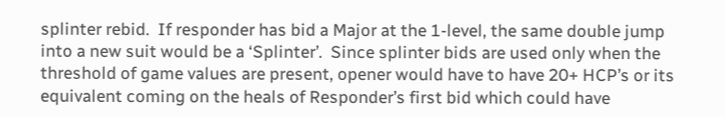splinter rebid.  If responder has bid a Major at the 1-level, the same double jump into a new suit would be a ‘Splinter’.  Since splinter bids are used only when the threshold of game values are present, opener would have to have 20+ HCP’s or its equivalent coming on the heals of Responder’s first bid which could have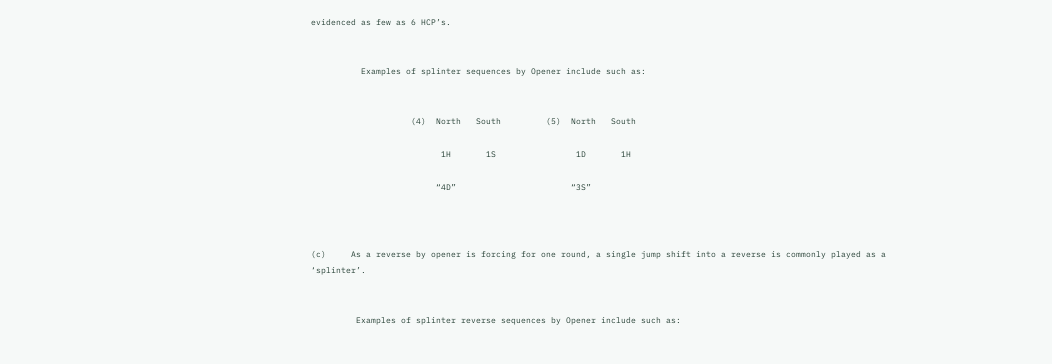evidenced as few as 6 HCP’s.


          Examples of splinter sequences by Opener include such as:


                    (4)  North   South         (5)  North   South

                          1H       1S                1D       1H

                         “4D”                       “3S”



(c)     As a reverse by opener is forcing for one round, a single jump shift into a reverse is commonly played as a ‘splinter’.


         Examples of splinter reverse sequences by Opener include such as: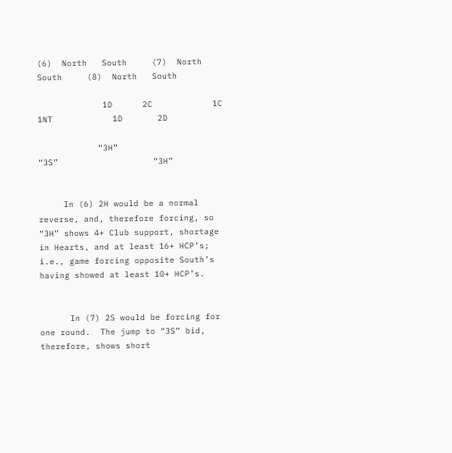(6)  North   South     (7)  North   South     (8)  North   South

             1D      2C            1C      1NT            1D       2D

            “3H”                  “3S”                   “3H”


     In (6) 2H would be a normal reverse, and, therefore forcing, so “3H” shows 4+ Club support, shortage in Hearts, and at least 16+ HCP’s; i.e., game forcing opposite South’s having showed at least 10+ HCP’s.


      In (7) 2S would be forcing for one round.  The jump to “3S” bid, therefore, shows short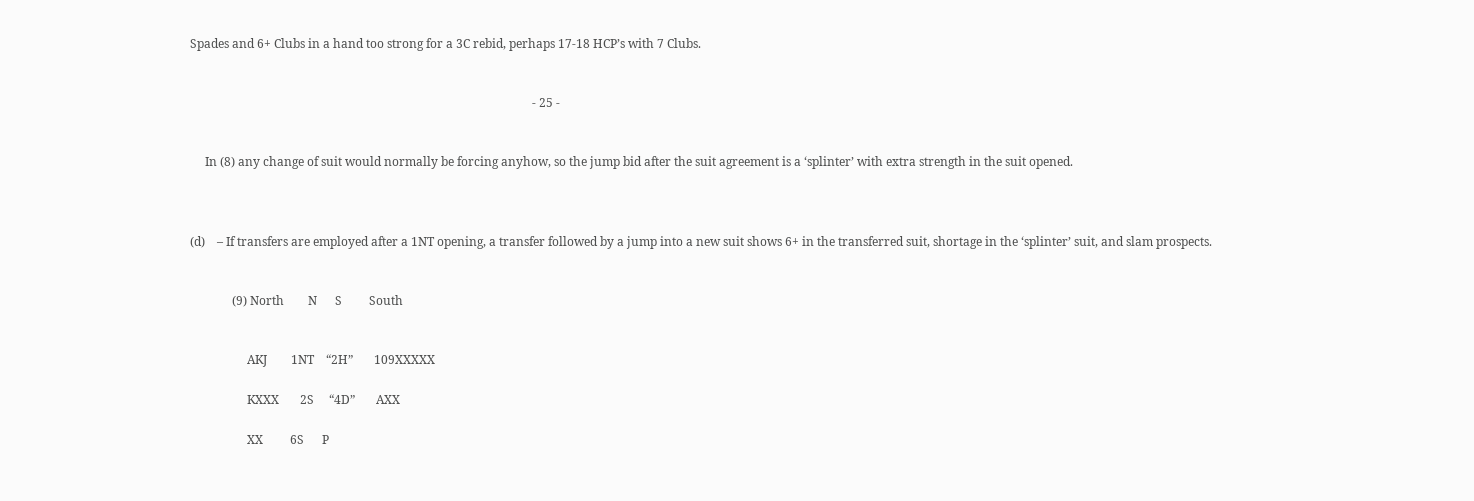Spades and 6+ Clubs in a hand too strong for a 3C rebid, perhaps 17-18 HCP’s with 7 Clubs.


                                                                                                                  - 25 -


     In (8) any change of suit would normally be forcing anyhow, so the jump bid after the suit agreement is a ‘splinter’ with extra strength in the suit opened.



(d)    – If transfers are employed after a 1NT opening, a transfer followed by a jump into a new suit shows 6+ in the transferred suit, shortage in the ‘splinter’ suit, and slam prospects.


              (9) North        N      S         South


                   AKJ        1NT    “2H”       109XXXXX

                   KXXX       2S     “4D”       AXX

                   XX         6S      P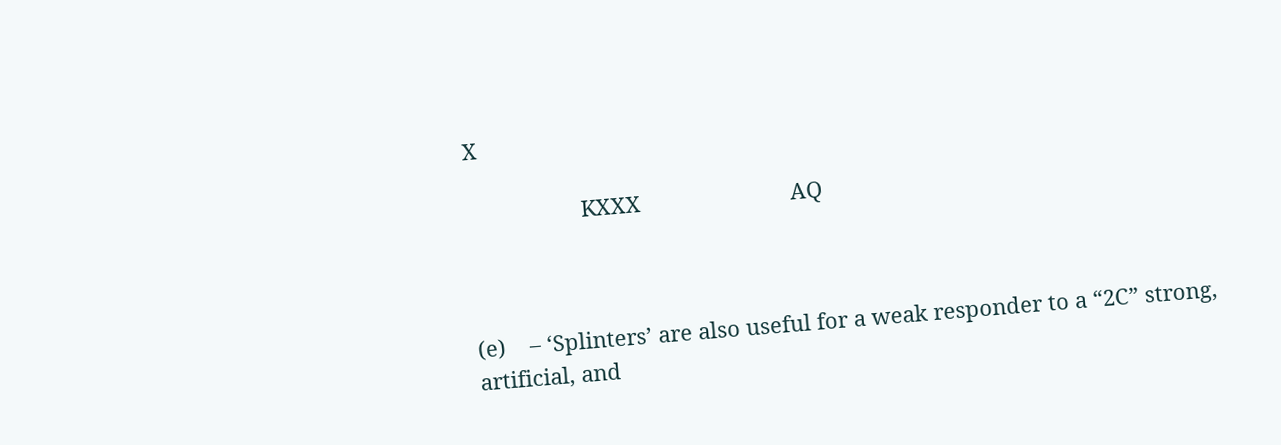X

                   KXXX                         AQ



(e)    – ‘Splinters’ are also useful for a weak responder to a “2C” strong, artificial, and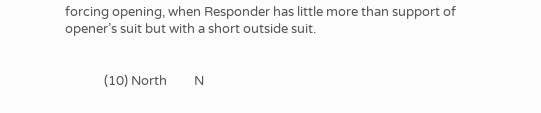forcing opening, when Responder has little more than support of opener’s suit but with a short outside suit.


             (10) North         N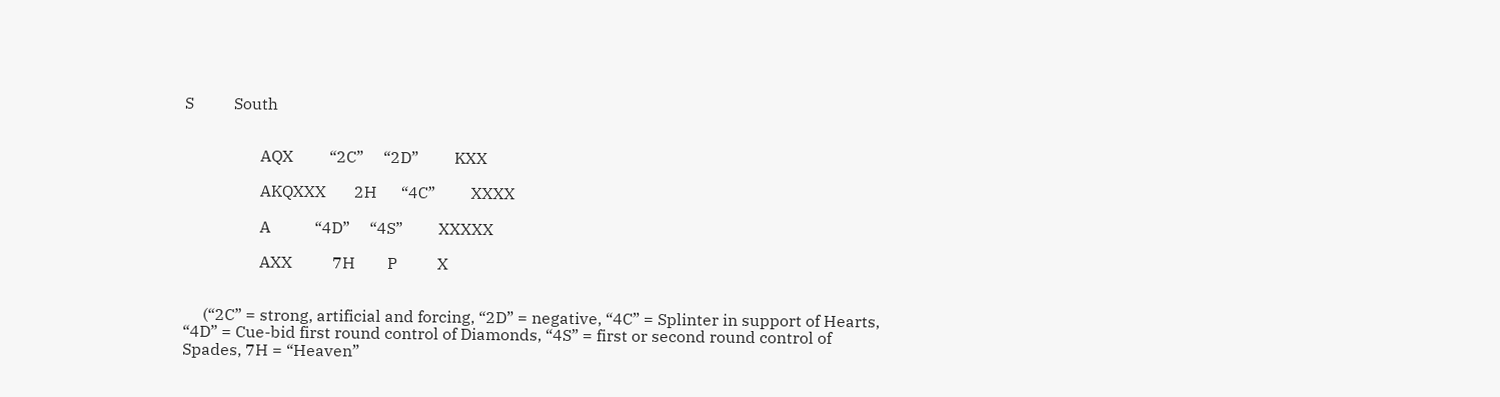S          South


                   AQX         “2C”     “2D”         KXX

                   AKQXXX       2H      “4C”         XXXX

                   A           “4D”     “4S”         XXXXX

                   AXX          7H        P          X


     (“2C” = strong, artificial and forcing, “2D” = negative, “4C” = Splinter in support of Hearts, “4D” = Cue-bid first round control of Diamonds, “4S” = first or second round control of Spades, 7H = “Heaven”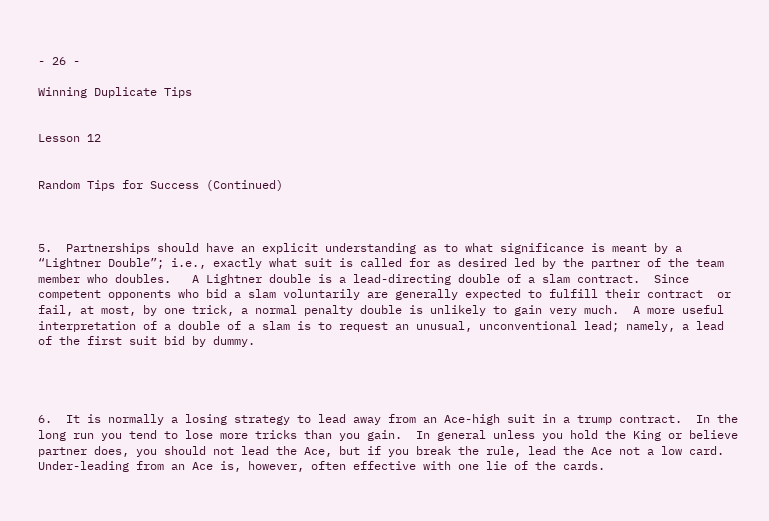- 26 -

Winning Duplicate Tips


Lesson 12


Random Tips for Success (Continued)



5.  Partnerships should have an explicit understanding as to what significance is meant by a “Lightner Double”; i.e., exactly what suit is called for as desired led by the partner of the team member who doubles.   A Lightner double is a lead-directing double of a slam contract.  Since competent opponents who bid a slam voluntarily are generally expected to fulfill their contract  or fail, at most, by one trick, a normal penalty double is unlikely to gain very much.  A more useful interpretation of a double of a slam is to request an unusual, unconventional lead; namely, a lead of the first suit bid by dummy.




6.  It is normally a losing strategy to lead away from an Ace-high suit in a trump contract.  In the long run you tend to lose more tricks than you gain.  In general unless you hold the King or believe partner does, you should not lead the Ace, but if you break the rule, lead the Ace not a low card.   Under-leading from an Ace is, however, often effective with one lie of the cards.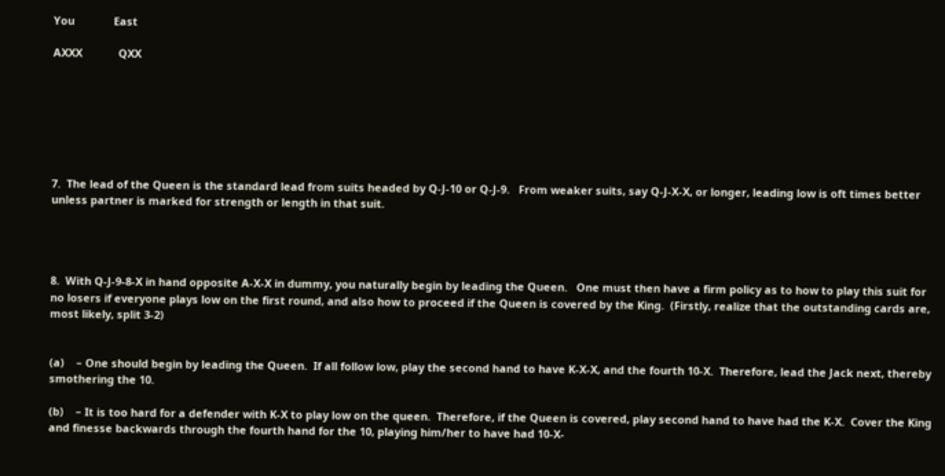You             East

AXXX            QXX







7.  The lead of the Queen is the standard lead from suits headed by Q-J-10 or Q-J-9.   From weaker suits, say Q-J-X-X, or longer, leading low is oft times better unless partner is marked for strength or length in that suit.




8.  With Q-J-9-8-X in hand opposite A-X-X in dummy, you naturally begin by leading the Queen.   One must then have a firm policy as to how to play this suit for no losers if everyone plays low on the first round, and also how to proceed if the Queen is covered by the King.  (Firstly, realize that the outstanding cards are, most likely, split 3-2)


(a)    – One should begin by leading the Queen.  If all follow low, play the second hand to have K-X-X, and the fourth 10-X.  Therefore, lead the Jack next, thereby smothering the 10.

(b)    – It is too hard for a defender with K-X to play low on the queen.  Therefore, if the Queen is covered, play second hand to have had the K-X.  Cover the King and finesse backwards through the fourth hand for the 10, playing him/her to have had 10-X-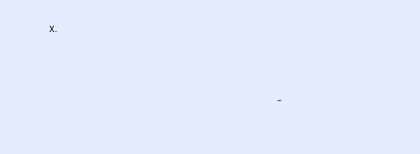X.



                                                                                                                  -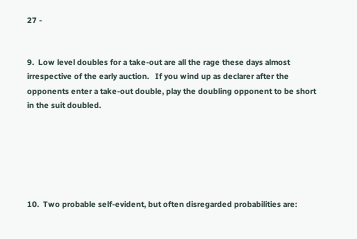27 -


9.  Low level doubles for a take-out are all the rage these days almost irrespective of the early auction.   If you wind up as declarer after the opponents enter a take-out double, play the doubling opponent to be short in the suit doubled.






10.  Two probable self-evident, but often disregarded probabilities are: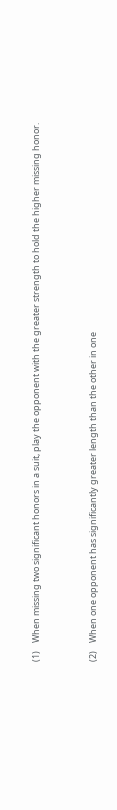(1)    When missing two significant honors in a suit, play the opponent with the greater strength to hold the higher missing honor.


(2)    When one opponent has significantly greater length than the other in one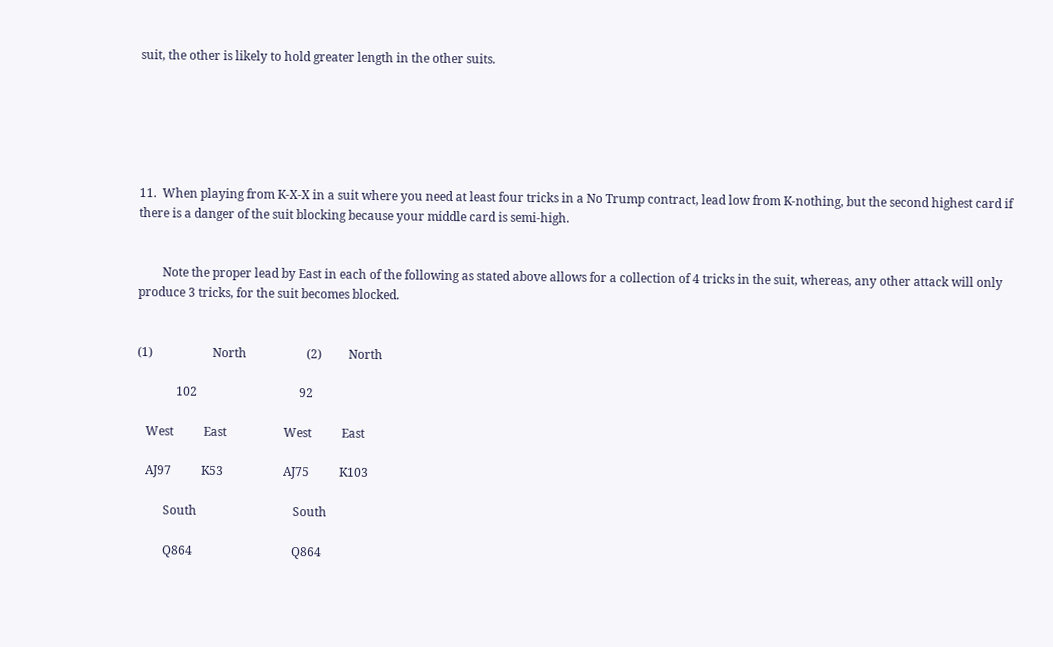suit, the other is likely to hold greater length in the other suits.






11.  When playing from K-X-X in a suit where you need at least four tricks in a No Trump contract, lead low from K-nothing, but the second highest card if there is a danger of the suit blocking because your middle card is semi-high.


        Note the proper lead by East in each of the following as stated above allows for a collection of 4 tricks in the suit, whereas, any other attack will only produce 3 tricks, for the suit becomes blocked.


(1)                    North                    (2)         North

             102                                  92

   West          East                   West          East

   AJ97          K53                    AJ75          K103

         South                                South

         Q864                                 Q864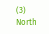(3)         North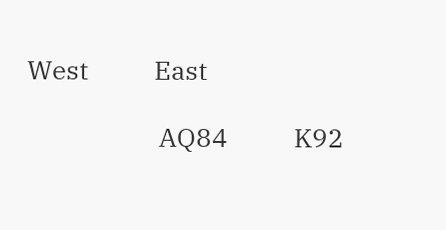West           East

                      AQ84           K92